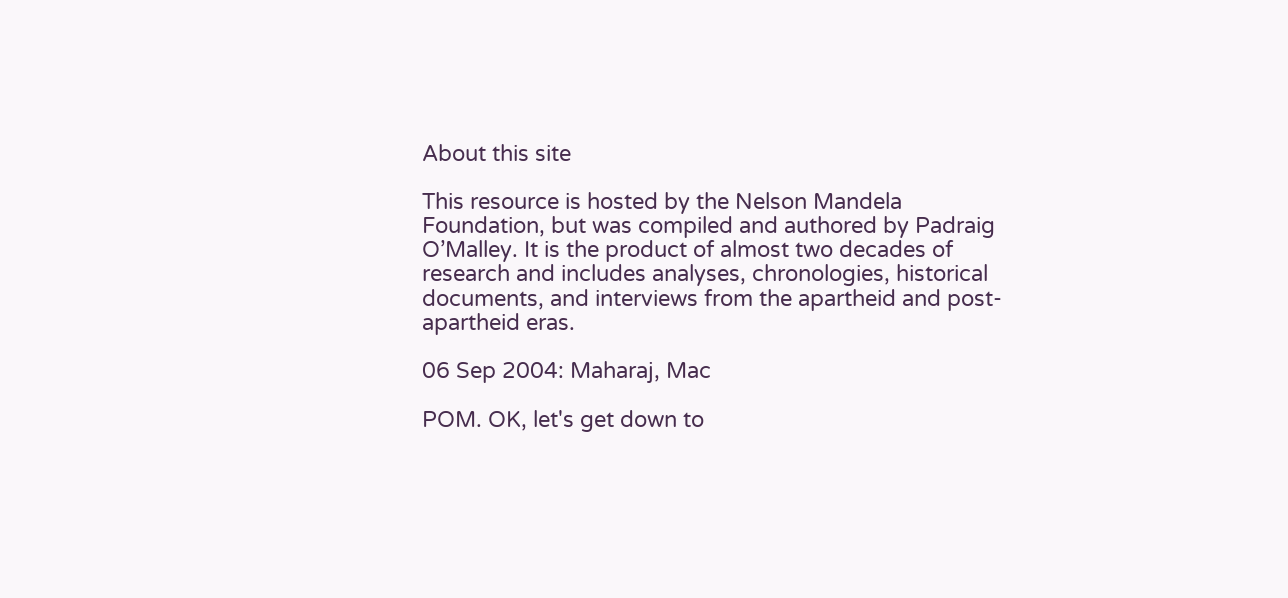About this site

This resource is hosted by the Nelson Mandela Foundation, but was compiled and authored by Padraig O’Malley. It is the product of almost two decades of research and includes analyses, chronologies, historical documents, and interviews from the apartheid and post-apartheid eras.

06 Sep 2004: Maharaj, Mac

POM. OK, let's get down to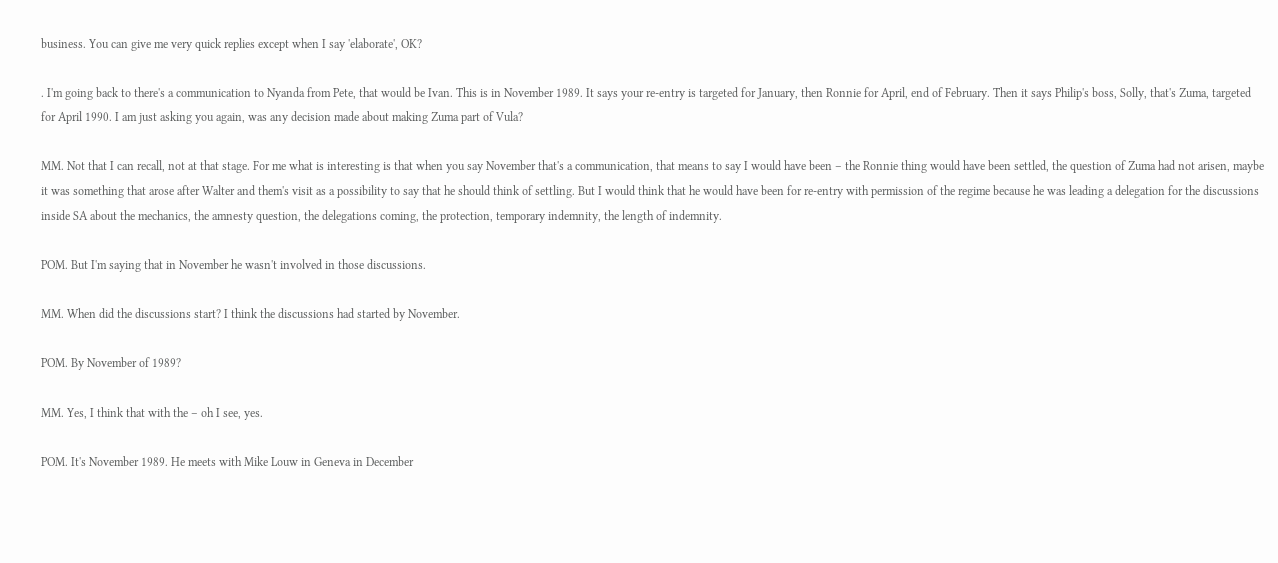business. You can give me very quick replies except when I say 'elaborate', OK?

. I'm going back to there's a communication to Nyanda from Pete, that would be Ivan. This is in November 1989. It says your re-entry is targeted for January, then Ronnie for April, end of February. Then it says Philip's boss, Solly, that's Zuma, targeted for April 1990. I am just asking you again, was any decision made about making Zuma part of Vula?

MM. Not that I can recall, not at that stage. For me what is interesting is that when you say November that's a communication, that means to say I would have been – the Ronnie thing would have been settled, the question of Zuma had not arisen, maybe it was something that arose after Walter and them's visit as a possibility to say that he should think of settling. But I would think that he would have been for re-entry with permission of the regime because he was leading a delegation for the discussions inside SA about the mechanics, the amnesty question, the delegations coming, the protection, temporary indemnity, the length of indemnity.

POM. But I'm saying that in November he wasn't involved in those discussions.

MM. When did the discussions start? I think the discussions had started by November.

POM. By November of 1989?

MM. Yes, I think that with the – oh I see, yes.

POM. It's November 1989. He meets with Mike Louw in Geneva in December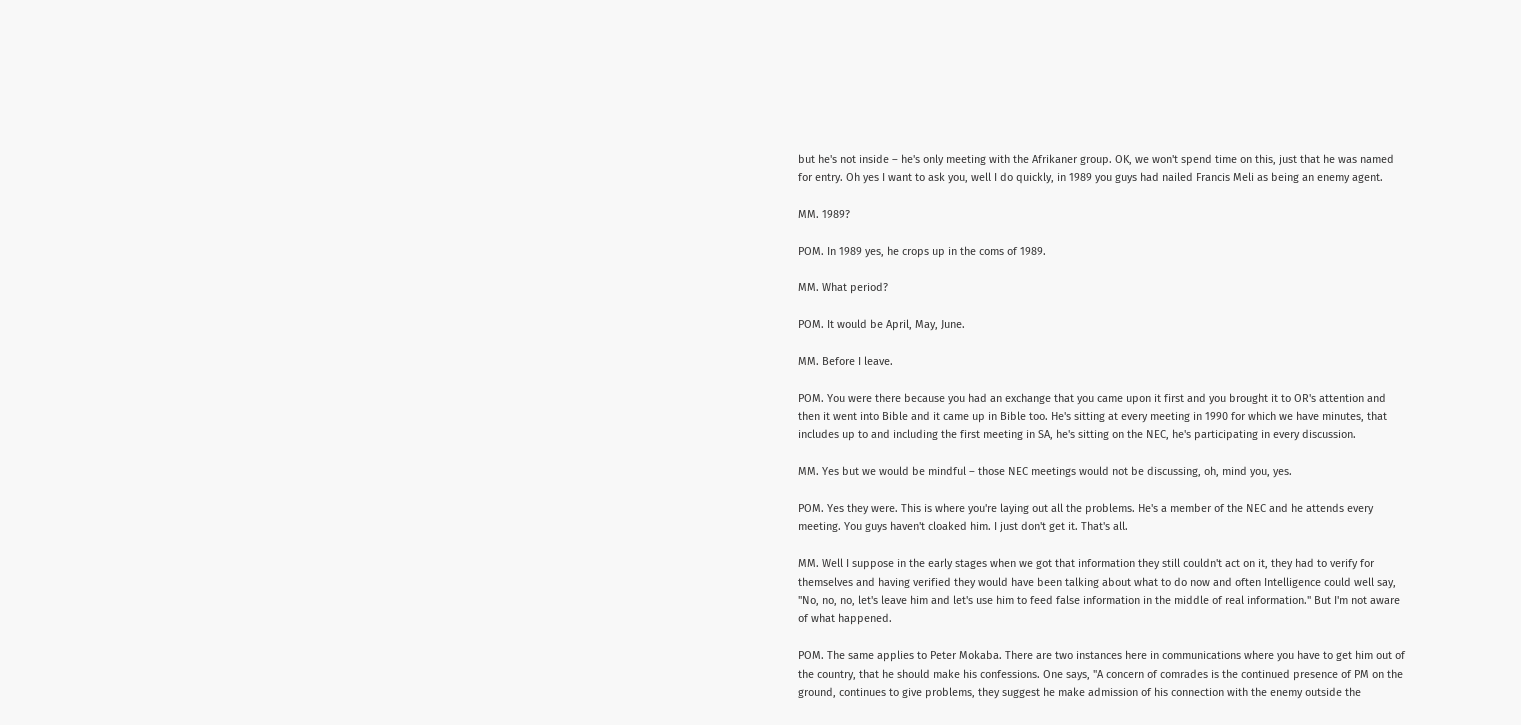but he's not inside – he's only meeting with the Afrikaner group. OK, we won't spend time on this, just that he was named for entry. Oh yes I want to ask you, well I do quickly, in 1989 you guys had nailed Francis Meli as being an enemy agent.

MM. 1989?

POM. In 1989 yes, he crops up in the coms of 1989.

MM. What period?

POM. It would be April, May, June.

MM. Before I leave.

POM. You were there because you had an exchange that you came upon it first and you brought it to OR's attention and then it went into Bible and it came up in Bible too. He's sitting at every meeting in 1990 for which we have minutes, that includes up to and including the first meeting in SA, he's sitting on the NEC, he's participating in every discussion.

MM. Yes but we would be mindful – those NEC meetings would not be discussing, oh, mind you, yes.

POM. Yes they were. This is where you're laying out all the problems. He's a member of the NEC and he attends every meeting. You guys haven't cloaked him. I just don't get it. That's all.

MM. Well I suppose in the early stages when we got that information they still couldn't act on it, they had to verify for themselves and having verified they would have been talking about what to do now and often Intelligence could well say, "No, no, no, let's leave him and let's use him to feed false information in the middle of real information." But I'm not aware of what happened.

POM. The same applies to Peter Mokaba. There are two instances here in communications where you have to get him out of the country, that he should make his confessions. One says, "A concern of comrades is the continued presence of PM on the ground, continues to give problems, they suggest he make admission of his connection with the enemy outside the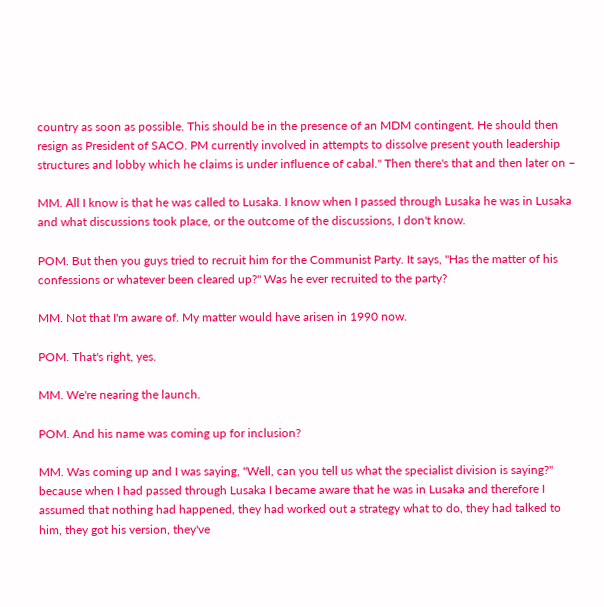country as soon as possible. This should be in the presence of an MDM contingent. He should then resign as President of SACO. PM currently involved in attempts to dissolve present youth leadership structures and lobby which he claims is under influence of cabal." Then there's that and then later on –

MM. All I know is that he was called to Lusaka. I know when I passed through Lusaka he was in Lusaka and what discussions took place, or the outcome of the discussions, I don't know.

POM. But then you guys tried to recruit him for the Communist Party. It says, "Has the matter of his confessions or whatever been cleared up?" Was he ever recruited to the party?

MM. Not that I'm aware of. My matter would have arisen in 1990 now.

POM. That's right, yes.

MM. We're nearing the launch.

POM. And his name was coming up for inclusion?

MM. Was coming up and I was saying, "Well, can you tell us what the specialist division is saying?" because when I had passed through Lusaka I became aware that he was in Lusaka and therefore I assumed that nothing had happened, they had worked out a strategy what to do, they had talked to him, they got his version, they've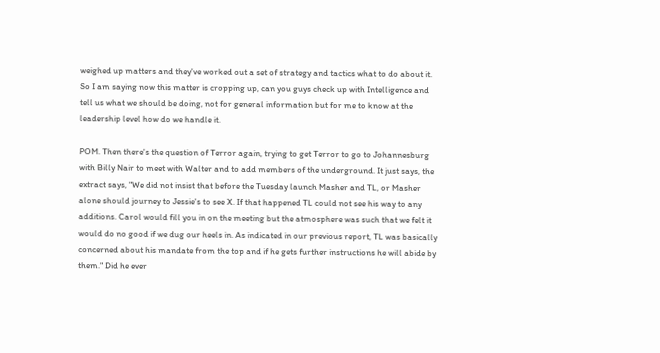weighed up matters and they've worked out a set of strategy and tactics what to do about it. So I am saying now this matter is cropping up, can you guys check up with Intelligence and tell us what we should be doing, not for general information but for me to know at the leadership level how do we handle it.

POM. Then there's the question of Terror again, trying to get Terror to go to Johannesburg with Billy Nair to meet with Walter and to add members of the underground. It just says, the extract says, "We did not insist that before the Tuesday launch Masher and TL, or Masher alone should journey to Jessie's to see X. If that happened TL could not see his way to any additions. Carol would fill you in on the meeting but the atmosphere was such that we felt it would do no good if we dug our heels in. As indicated in our previous report, TL was basically concerned about his mandate from the top and if he gets further instructions he will abide by them." Did he ever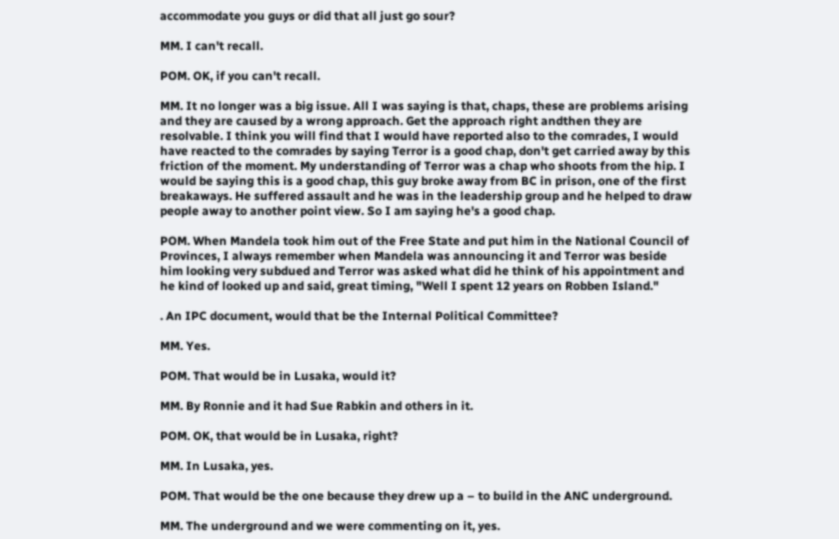accommodate you guys or did that all just go sour?

MM. I can't recall.

POM. OK, if you can't recall.

MM. It no longer was a big issue. All I was saying is that, chaps, these are problems arising and they are caused by a wrong approach. Get the approach right andthen they are resolvable. I think you will find that I would have reported also to the comrades, I would have reacted to the comrades by saying Terror is a good chap, don't get carried away by this friction of the moment. My understanding of Terror was a chap who shoots from the hip. I would be saying this is a good chap, this guy broke away from BC in prison, one of the first breakaways. He suffered assault and he was in the leadership group and he helped to draw people away to another point view. So I am saying he's a good chap.

POM. When Mandela took him out of the Free State and put him in the National Council of Provinces, I always remember when Mandela was announcing it and Terror was beside him looking very subdued and Terror was asked what did he think of his appointment and he kind of looked up and said, great timing, "Well I spent 12 years on Robben Island."

. An IPC document, would that be the Internal Political Committee?

MM. Yes.

POM. That would be in Lusaka, would it?

MM. By Ronnie and it had Sue Rabkin and others in it.

POM. OK, that would be in Lusaka, right?

MM. In Lusaka, yes.

POM. That would be the one because they drew up a – to build in the ANC underground.

MM. The underground and we were commenting on it, yes.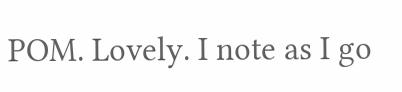POM. Lovely. I note as I go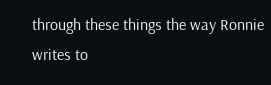through these things the way Ronnie writes to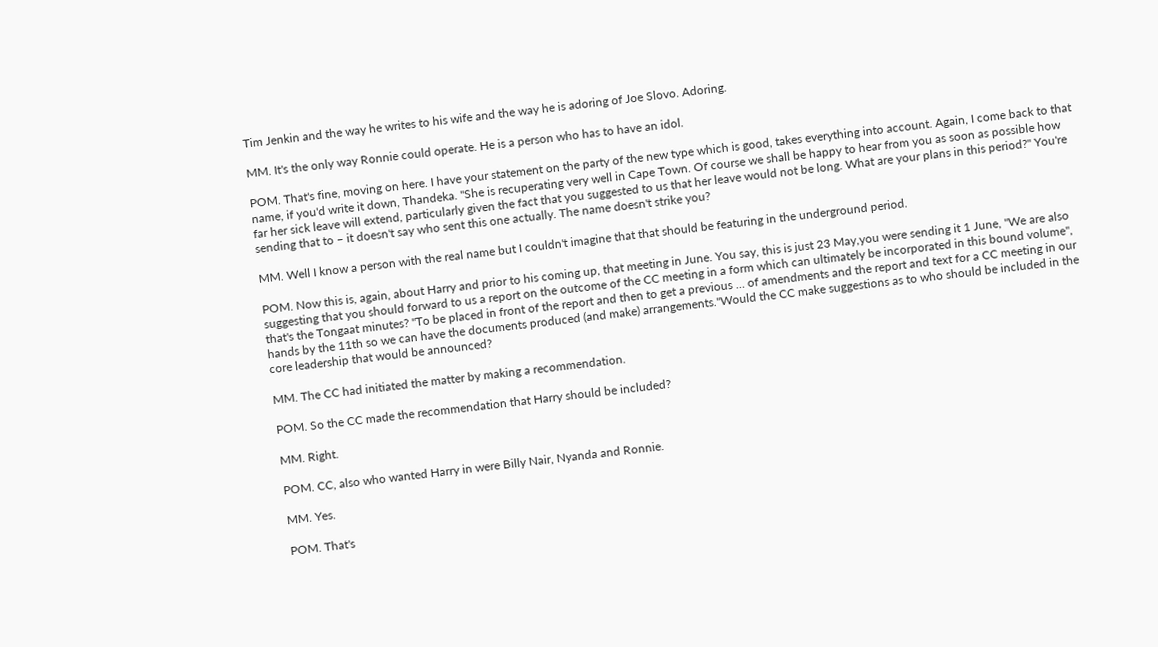Tim Jenkin and the way he writes to his wife and the way he is adoring of Joe Slovo. Adoring.

MM. It's the only way Ronnie could operate. He is a person who has to have an idol.

POM. That's fine, moving on here. I have your statement on the party of the new type which is good, takes everything into account. Again, I come back to that name, if you'd write it down, Thandeka. "She is recuperating very well in Cape Town. Of course we shall be happy to hear from you as soon as possible how far her sick leave will extend, particularly given the fact that you suggested to us that her leave would not be long. What are your plans in this period?" You're sending that to – it doesn't say who sent this one actually. The name doesn't strike you?

MM. Well I know a person with the real name but I couldn't imagine that that should be featuring in the underground period.

POM. Now this is, again, about Harry and prior to his coming up, that meeting in June. You say, this is just 23 May,you were sending it 1 June, "We are also suggesting that you should forward to us a report on the outcome of the CC meeting in a form which can ultimately be incorporated in this bound volume", that's the Tongaat minutes? "To be placed in front of the report and then to get a previous … of amendments and the report and text for a CC meeting in our hands by the 11th so we can have the documents produced (and make) arrangements."Would the CC make suggestions as to who should be included in the core leadership that would be announced?

MM. The CC had initiated the matter by making a recommendation.

POM. So the CC made the recommendation that Harry should be included?

MM. Right.

POM. CC, also who wanted Harry in were Billy Nair, Nyanda and Ronnie.

MM. Yes.

POM. That's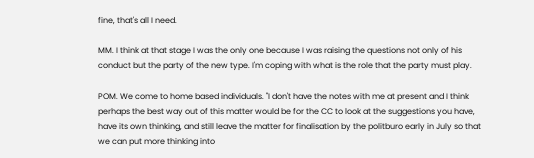fine, that's all I need.

MM. I think at that stage I was the only one because I was raising the questions not only of his conduct but the party of the new type. I'm coping with what is the role that the party must play.

POM. We come to home based individuals. "I don't have the notes with me at present and I think perhaps the best way out of this matter would be for the CC to look at the suggestions you have, have its own thinking, and still leave the matter for finalisation by the politburo early in July so that we can put more thinking into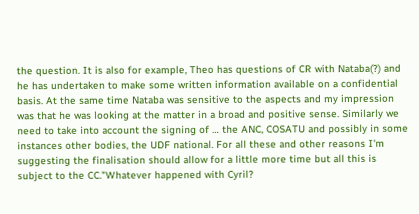the question. It is also for example, Theo has questions of CR with Nataba(?) and he has undertaken to make some written information available on a confidential basis. At the same time Nataba was sensitive to the aspects and my impression was that he was looking at the matter in a broad and positive sense. Similarly we need to take into account the signing of … the ANC, COSATU and possibly in some instances other bodies, the UDF national. For all these and other reasons I'm suggesting the finalisation should allow for a little more time but all this is subject to the CC."Whatever happened with Cyril?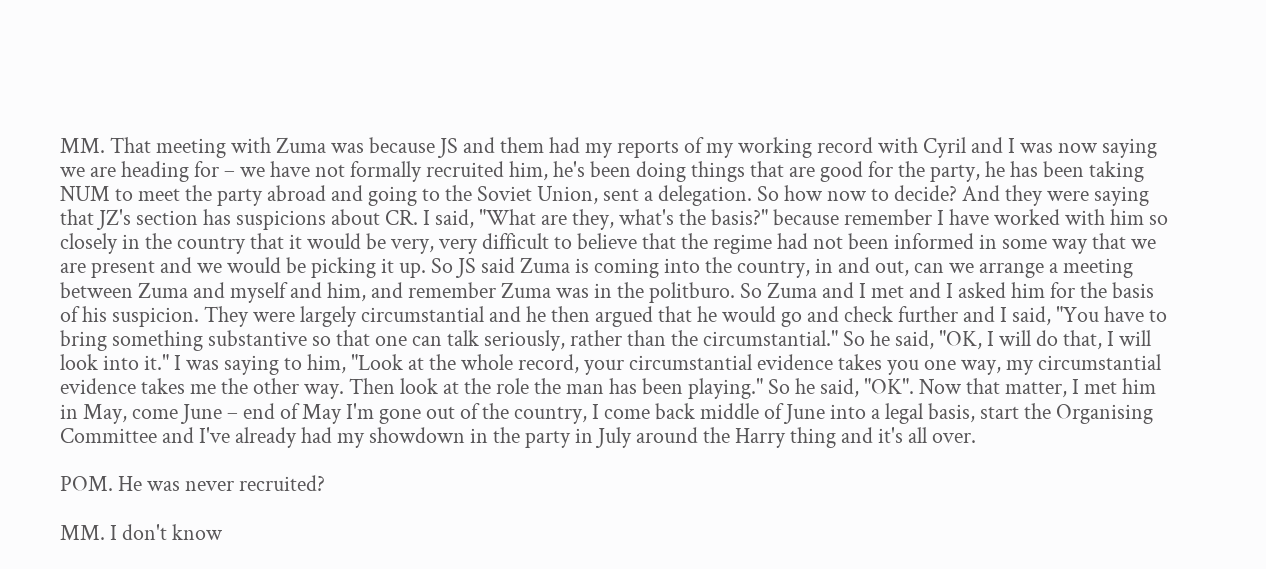MM. That meeting with Zuma was because JS and them had my reports of my working record with Cyril and I was now saying we are heading for – we have not formally recruited him, he's been doing things that are good for the party, he has been taking NUM to meet the party abroad and going to the Soviet Union, sent a delegation. So how now to decide? And they were saying that JZ's section has suspicions about CR. I said, "What are they, what's the basis?" because remember I have worked with him so closely in the country that it would be very, very difficult to believe that the regime had not been informed in some way that we are present and we would be picking it up. So JS said Zuma is coming into the country, in and out, can we arrange a meeting between Zuma and myself and him, and remember Zuma was in the politburo. So Zuma and I met and I asked him for the basis of his suspicion. They were largely circumstantial and he then argued that he would go and check further and I said, "You have to bring something substantive so that one can talk seriously, rather than the circumstantial." So he said, "OK, I will do that, I will look into it." I was saying to him, "Look at the whole record, your circumstantial evidence takes you one way, my circumstantial evidence takes me the other way. Then look at the role the man has been playing." So he said, "OK". Now that matter, I met him in May, come June – end of May I'm gone out of the country, I come back middle of June into a legal basis, start the Organising Committee and I've already had my showdown in the party in July around the Harry thing and it's all over.

POM. He was never recruited?

MM. I don't know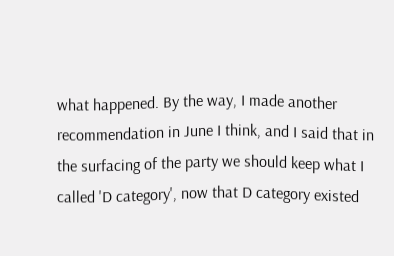what happened. By the way, I made another recommendation in June I think, and I said that in the surfacing of the party we should keep what I called 'D category', now that D category existed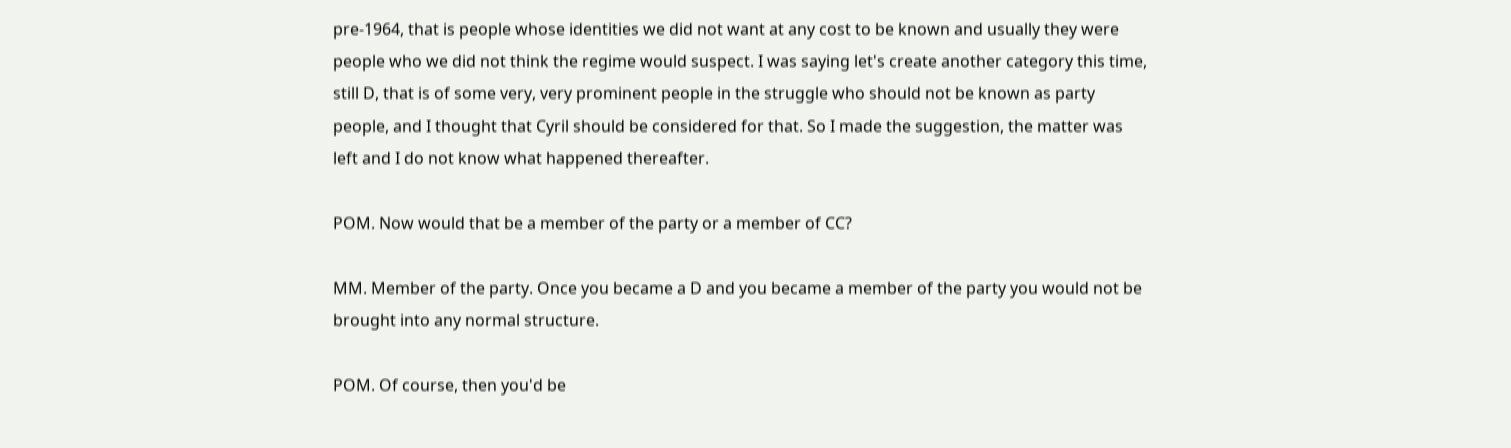pre-1964, that is people whose identities we did not want at any cost to be known and usually they were people who we did not think the regime would suspect. I was saying let's create another category this time, still D, that is of some very, very prominent people in the struggle who should not be known as party people, and I thought that Cyril should be considered for that. So I made the suggestion, the matter was left and I do not know what happened thereafter.

POM. Now would that be a member of the party or a member of CC?

MM. Member of the party. Once you became a D and you became a member of the party you would not be brought into any normal structure.

POM. Of course, then you'd be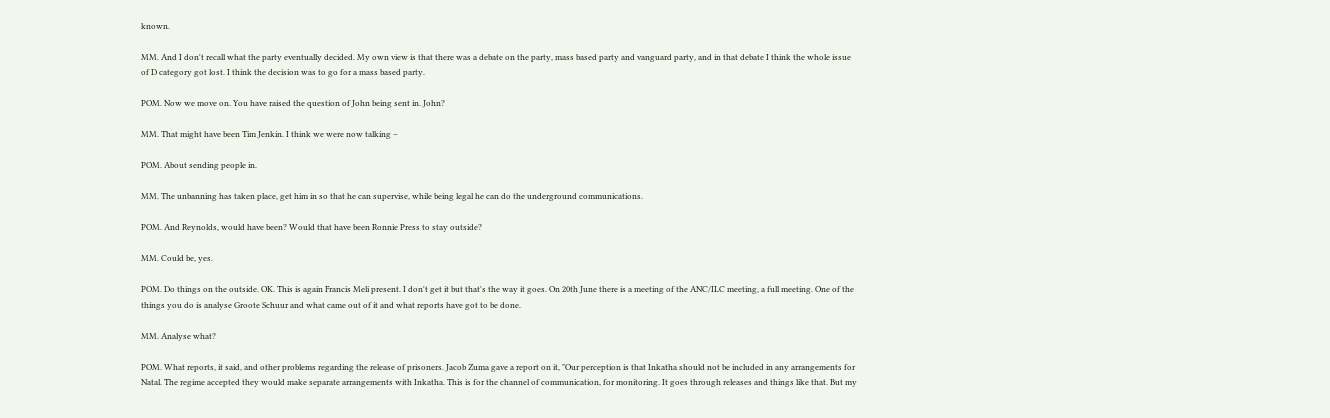known.

MM. And I don't recall what the party eventually decided. My own view is that there was a debate on the party, mass based party and vanguard party, and in that debate I think the whole issue of D category got lost. I think the decision was to go for a mass based party.

POM. Now we move on. You have raised the question of John being sent in. John?

MM. That might have been Tim Jenkin. I think we were now talking –

POM. About sending people in.

MM. The unbanning has taken place, get him in so that he can supervise, while being legal he can do the underground communications.

POM. And Reynolds, would have been? Would that have been Ronnie Press to stay outside?

MM. Could be, yes.

POM. Do things on the outside. OK. This is again Francis Meli present. I don't get it but that's the way it goes. On 20th June there is a meeting of the ANC/ILC meeting, a full meeting. One of the things you do is analyse Groote Schuur and what came out of it and what reports have got to be done.

MM. Analyse what?

POM. What reports, it said, and other problems regarding the release of prisoners. Jacob Zuma gave a report on it, "Our perception is that Inkatha should not be included in any arrangements for Natal. The regime accepted they would make separate arrangements with Inkatha. This is for the channel of communication, for monitoring. It goes through releases and things like that. But my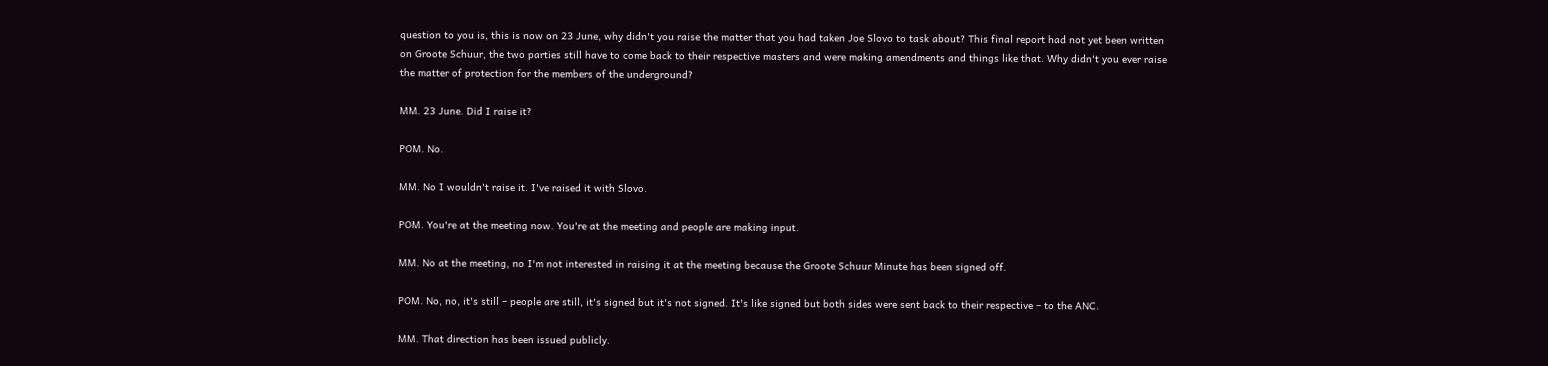question to you is, this is now on 23 June, why didn't you raise the matter that you had taken Joe Slovo to task about? This final report had not yet been written on Groote Schuur, the two parties still have to come back to their respective masters and were making amendments and things like that. Why didn't you ever raise the matter of protection for the members of the underground?

MM. 23 June. Did I raise it?

POM. No.

MM. No I wouldn't raise it. I've raised it with Slovo.

POM. You're at the meeting now. You're at the meeting and people are making input.

MM. No at the meeting, no I'm not interested in raising it at the meeting because the Groote Schuur Minute has been signed off.

POM. No, no, it's still – people are still, it's signed but it's not signed. It's like signed but both sides were sent back to their respective – to the ANC.

MM. That direction has been issued publicly.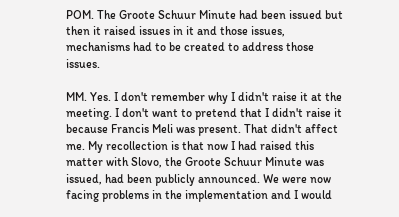POM. The Groote Schuur Minute had been issued but then it raised issues in it and those issues, mechanisms had to be created to address those issues.

MM. Yes. I don't remember why I didn't raise it at the meeting. I don't want to pretend that I didn't raise it because Francis Meli was present. That didn't affect me. My recollection is that now I had raised this matter with Slovo, the Groote Schuur Minute was issued, had been publicly announced. We were now facing problems in the implementation and I would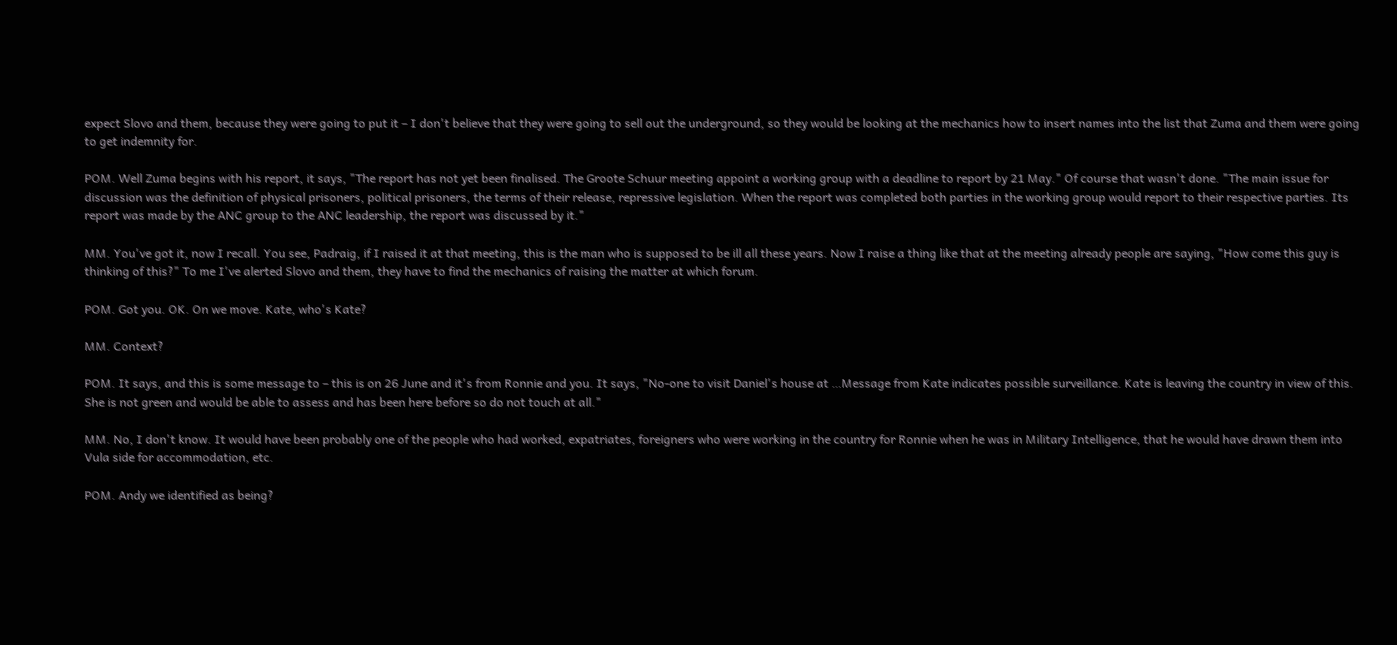expect Slovo and them, because they were going to put it – I don't believe that they were going to sell out the underground, so they would be looking at the mechanics how to insert names into the list that Zuma and them were going to get indemnity for.

POM. Well Zuma begins with his report, it says, "The report has not yet been finalised. The Groote Schuur meeting appoint a working group with a deadline to report by 21 May." Of course that wasn't done. "The main issue for discussion was the definition of physical prisoners, political prisoners, the terms of their release, repressive legislation. When the report was completed both parties in the working group would report to their respective parties. Its report was made by the ANC group to the ANC leadership, the report was discussed by it."

MM. You've got it, now I recall. You see, Padraig, if I raised it at that meeting, this is the man who is supposed to be ill all these years. Now I raise a thing like that at the meeting already people are saying, "How come this guy is thinking of this?" To me I've alerted Slovo and them, they have to find the mechanics of raising the matter at which forum.

POM. Got you. OK. On we move. Kate, who's Kate?

MM. Context?

POM. It says, and this is some message to – this is on 26 June and it's from Ronnie and you. It says, "No-one to visit Daniel's house at …Message from Kate indicates possible surveillance. Kate is leaving the country in view of this. She is not green and would be able to assess and has been here before so do not touch at all."

MM. No, I don't know. It would have been probably one of the people who had worked, expatriates, foreigners who were working in the country for Ronnie when he was in Military Intelligence, that he would have drawn them into Vula side for accommodation, etc.

POM. Andy we identified as being?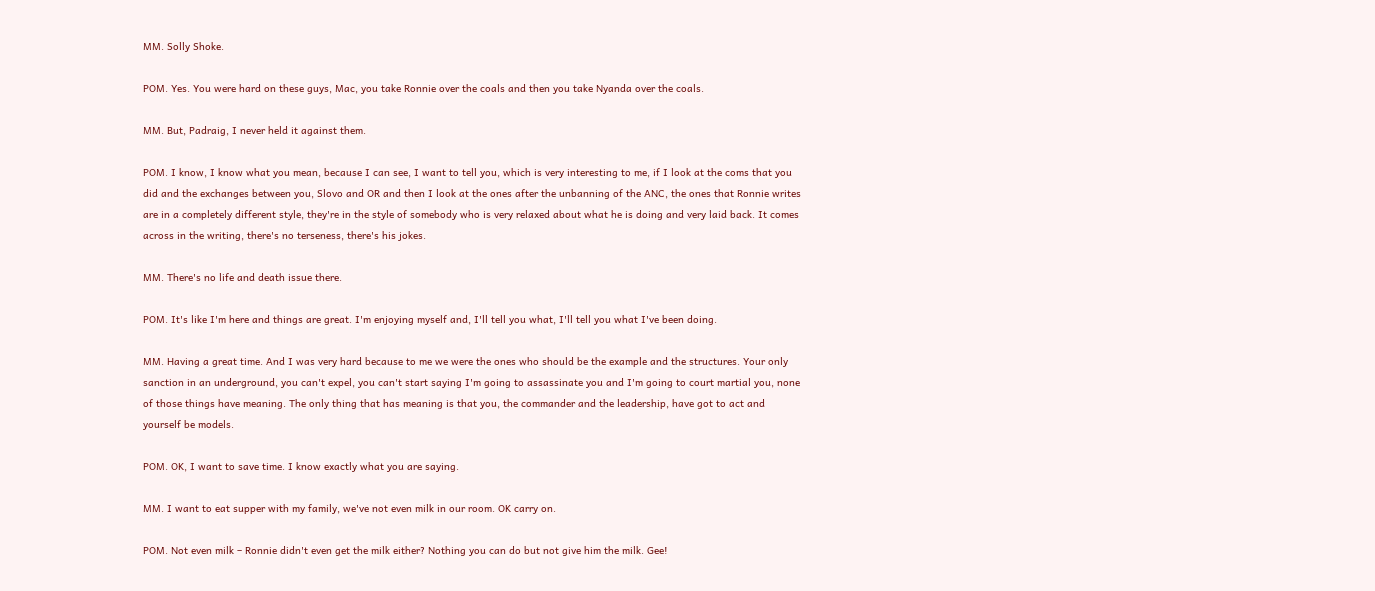MM. Solly Shoke.

POM. Yes. You were hard on these guys, Mac, you take Ronnie over the coals and then you take Nyanda over the coals.

MM. But, Padraig, I never held it against them.

POM. I know, I know what you mean, because I can see, I want to tell you, which is very interesting to me, if I look at the coms that you did and the exchanges between you, Slovo and OR and then I look at the ones after the unbanning of the ANC, the ones that Ronnie writes are in a completely different style, they're in the style of somebody who is very relaxed about what he is doing and very laid back. It comes across in the writing, there's no terseness, there's his jokes.

MM. There's no life and death issue there.

POM. It's like I'm here and things are great. I'm enjoying myself and, I'll tell you what, I'll tell you what I've been doing.

MM. Having a great time. And I was very hard because to me we were the ones who should be the example and the structures. Your only sanction in an underground, you can't expel, you can't start saying I'm going to assassinate you and I'm going to court martial you, none of those things have meaning. The only thing that has meaning is that you, the commander and the leadership, have got to act and yourself be models.

POM. OK, I want to save time. I know exactly what you are saying.

MM. I want to eat supper with my family, we've not even milk in our room. OK carry on.

POM. Not even milk – Ronnie didn't even get the milk either? Nothing you can do but not give him the milk. Gee!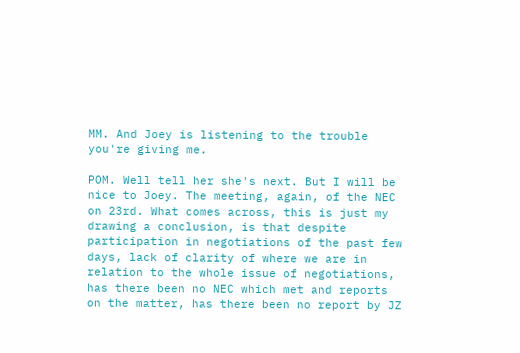MM. And Joey is listening to the trouble you're giving me.

POM. Well tell her she's next. But I will be nice to Joey. The meeting, again, of the NEC on 23rd. What comes across, this is just my drawing a conclusion, is that despite participation in negotiations of the past few days, lack of clarity of where we are in relation to the whole issue of negotiations, has there been no NEC which met and reports on the matter, has there been no report by JZ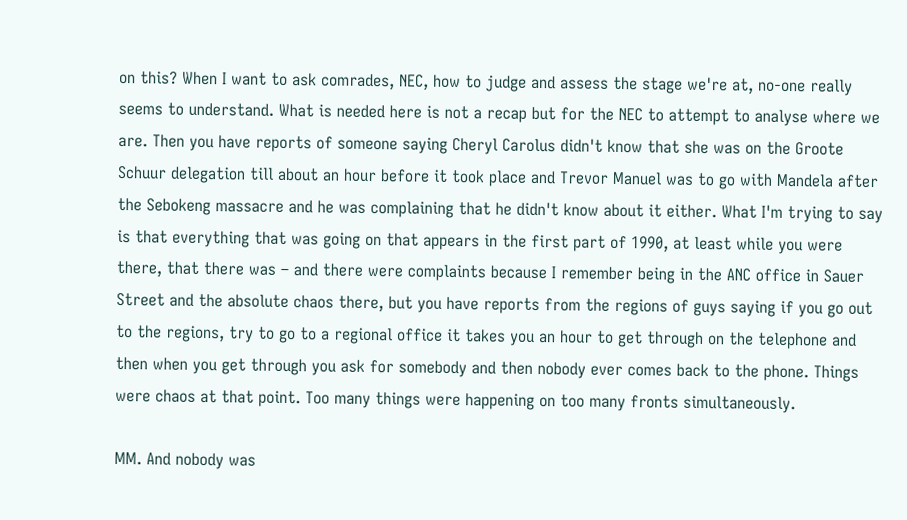on this? When I want to ask comrades, NEC, how to judge and assess the stage we're at, no-one really seems to understand. What is needed here is not a recap but for the NEC to attempt to analyse where we are. Then you have reports of someone saying Cheryl Carolus didn't know that she was on the Groote Schuur delegation till about an hour before it took place and Trevor Manuel was to go with Mandela after the Sebokeng massacre and he was complaining that he didn't know about it either. What I'm trying to say is that everything that was going on that appears in the first part of 1990, at least while you were there, that there was – and there were complaints because I remember being in the ANC office in Sauer Street and the absolute chaos there, but you have reports from the regions of guys saying if you go out to the regions, try to go to a regional office it takes you an hour to get through on the telephone and then when you get through you ask for somebody and then nobody ever comes back to the phone. Things were chaos at that point. Too many things were happening on too many fronts simultaneously.

MM. And nobody was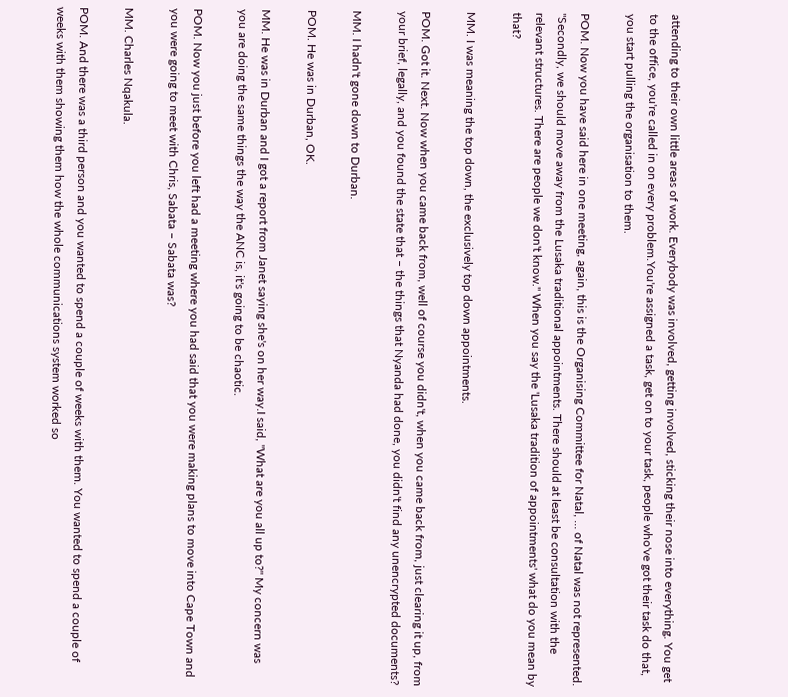attending to their own little areas of work. Everybody was involved, getting involved, sticking their nose into everything. You get to the office, you're called in on every problem.You're assigned a task, get on to your task, people who've got their task do that, you start pulling the organisation to them.

POM. Now you have said here in one meeting, again, this is the Organising Committee for Natal, … of Natal was not represented. "Secondly, we should move away from the Lusaka traditional appointments. There should at least be consultation with the relevant structures. There are people we don't know." When you say the 'Lusaka tradition of appointments' what do you mean by that?

MM. I was meaning the top down, the exclusively top down appointments.

POM. Got it. Next. Now when you came back from, well of course you didn't, when you came back from, just clearing it up, from your brief, legally, and you found the state that – the things that Nyanda had done, you didn't find any unencrypted documents?

MM. I hadn't gone down to Durban.

POM. He was in Durban, OK.

MM. He was in Durban and I got a report from Janet saying she's on her way.I said, "What are you all up to?" My concern was you are doing the same things the way the ANC is, it's going to be chaotic.

POM. Now you just before you left had a meeting where you had said that you were making plans to move into Cape Town and you were going to meet with Chris, Sabata – Sabata was?

MM. Charles Nqakula.

POM. And there was a third person and you wanted to spend a couple of weeks with them. You wanted to spend a couple of weeks with them showing them how the whole communications system worked so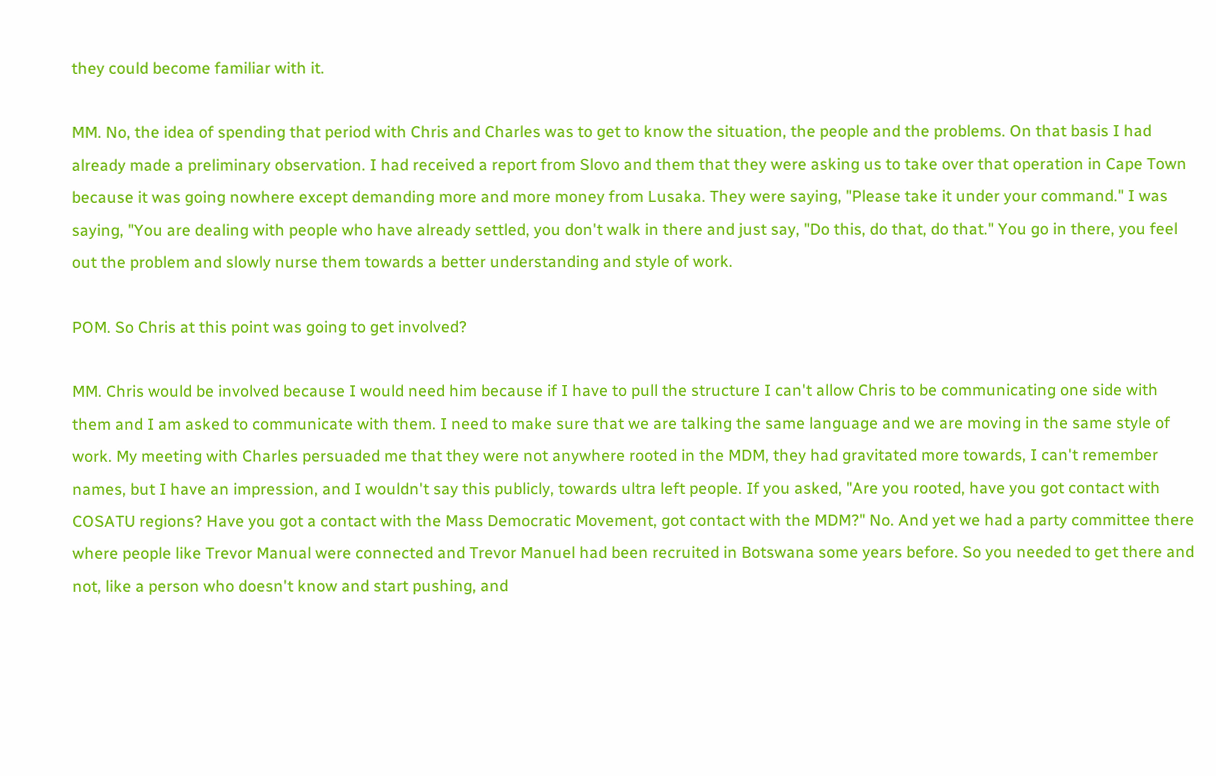they could become familiar with it.

MM. No, the idea of spending that period with Chris and Charles was to get to know the situation, the people and the problems. On that basis I had already made a preliminary observation. I had received a report from Slovo and them that they were asking us to take over that operation in Cape Town because it was going nowhere except demanding more and more money from Lusaka. They were saying, "Please take it under your command." I was saying, "You are dealing with people who have already settled, you don't walk in there and just say, "Do this, do that, do that." You go in there, you feel out the problem and slowly nurse them towards a better understanding and style of work.

POM. So Chris at this point was going to get involved?

MM. Chris would be involved because I would need him because if I have to pull the structure I can't allow Chris to be communicating one side with them and I am asked to communicate with them. I need to make sure that we are talking the same language and we are moving in the same style of work. My meeting with Charles persuaded me that they were not anywhere rooted in the MDM, they had gravitated more towards, I can't remember names, but I have an impression, and I wouldn't say this publicly, towards ultra left people. If you asked, "Are you rooted, have you got contact with COSATU regions? Have you got a contact with the Mass Democratic Movement, got contact with the MDM?" No. And yet we had a party committee there where people like Trevor Manual were connected and Trevor Manuel had been recruited in Botswana some years before. So you needed to get there and not, like a person who doesn't know and start pushing, and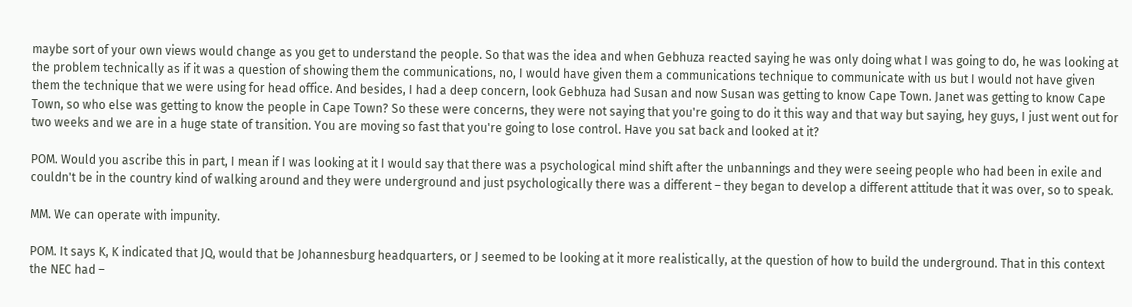maybe sort of your own views would change as you get to understand the people. So that was the idea and when Gebhuza reacted saying he was only doing what I was going to do, he was looking at the problem technically as if it was a question of showing them the communications, no, I would have given them a communications technique to communicate with us but I would not have given them the technique that we were using for head office. And besides, I had a deep concern, look Gebhuza had Susan and now Susan was getting to know Cape Town. Janet was getting to know Cape Town, so who else was getting to know the people in Cape Town? So these were concerns, they were not saying that you're going to do it this way and that way but saying, hey guys, I just went out for two weeks and we are in a huge state of transition. You are moving so fast that you're going to lose control. Have you sat back and looked at it?

POM. Would you ascribe this in part, I mean if I was looking at it I would say that there was a psychological mind shift after the unbannings and they were seeing people who had been in exile and couldn't be in the country kind of walking around and they were underground and just psychologically there was a different – they began to develop a different attitude that it was over, so to speak.

MM. We can operate with impunity.

POM. It says K, K indicated that JQ, would that be Johannesburg headquarters, or J seemed to be looking at it more realistically, at the question of how to build the underground. That in this context the NEC had –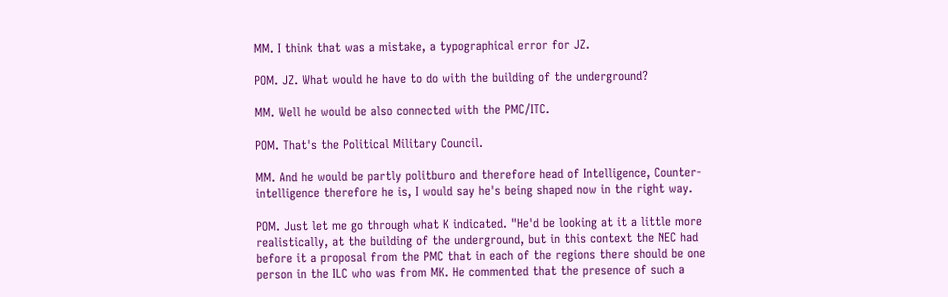MM. I think that was a mistake, a typographical error for JZ.

POM. JZ. What would he have to do with the building of the underground?

MM. Well he would be also connected with the PMC/ITC.

POM. That's the Political Military Council.

MM. And he would be partly politburo and therefore head of Intelligence, Counter-intelligence therefore he is, I would say he's being shaped now in the right way.

POM. Just let me go through what K indicated. "He'd be looking at it a little more realistically, at the building of the underground, but in this context the NEC had before it a proposal from the PMC that in each of the regions there should be one person in the ILC who was from MK. He commented that the presence of such a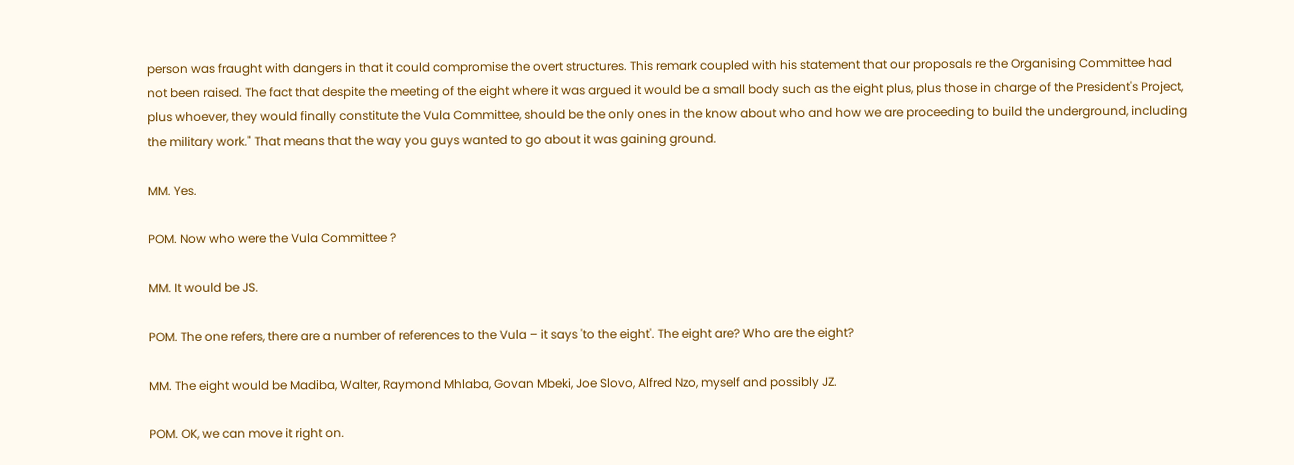person was fraught with dangers in that it could compromise the overt structures. This remark coupled with his statement that our proposals re the Organising Committee had not been raised. The fact that despite the meeting of the eight where it was argued it would be a small body such as the eight plus, plus those in charge of the President's Project, plus whoever, they would finally constitute the Vula Committee, should be the only ones in the know about who and how we are proceeding to build the underground, including the military work." That means that the way you guys wanted to go about it was gaining ground.

MM. Yes.

POM. Now who were the Vula Committee ?

MM. It would be JS.

POM. The one refers, there are a number of references to the Vula – it says 'to the eight'. The eight are? Who are the eight?

MM. The eight would be Madiba, Walter, Raymond Mhlaba, Govan Mbeki, Joe Slovo, Alfred Nzo, myself and possibly JZ.

POM. OK, we can move it right on.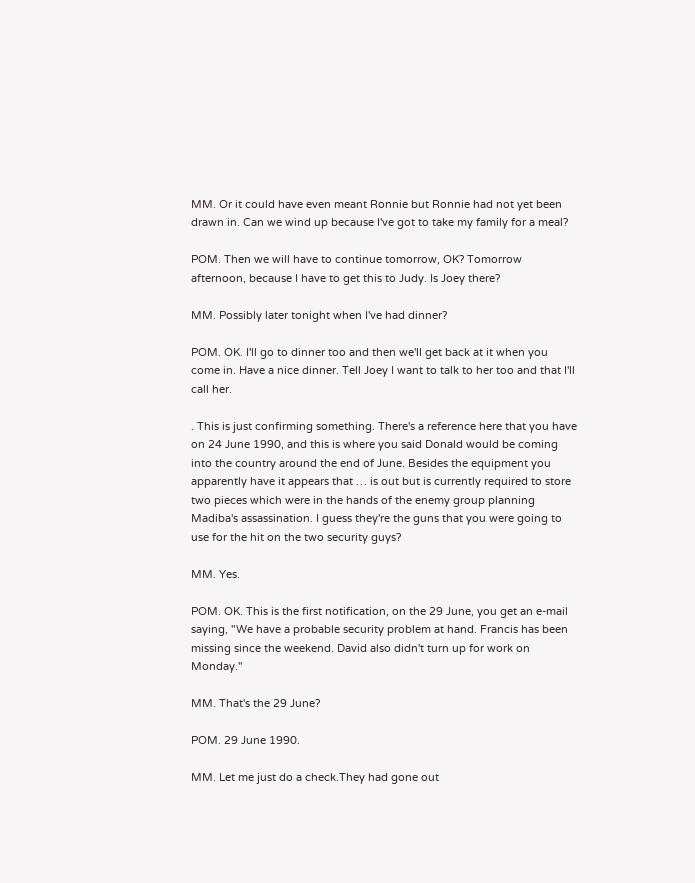MM. Or it could have even meant Ronnie but Ronnie had not yet been drawn in. Can we wind up because I've got to take my family for a meal?

POM. Then we will have to continue tomorrow, OK? Tomorrow afternoon, because I have to get this to Judy. Is Joey there?

MM. Possibly later tonight when I've had dinner?

POM. OK. I'll go to dinner too and then we'll get back at it when you come in. Have a nice dinner. Tell Joey I want to talk to her too and that I'll call her.

. This is just confirming something. There's a reference here that you have on 24 June 1990, and this is where you said Donald would be coming into the country around the end of June. Besides the equipment you apparently have it appears that … is out but is currently required to store two pieces which were in the hands of the enemy group planning Madiba's assassination. I guess they're the guns that you were going to use for the hit on the two security guys?

MM. Yes.

POM. OK. This is the first notification, on the 29 June, you get an e-mail saying, "We have a probable security problem at hand. Francis has been missing since the weekend. David also didn't turn up for work on Monday."

MM. That's the 29 June?

POM. 29 June 1990.

MM. Let me just do a check.They had gone out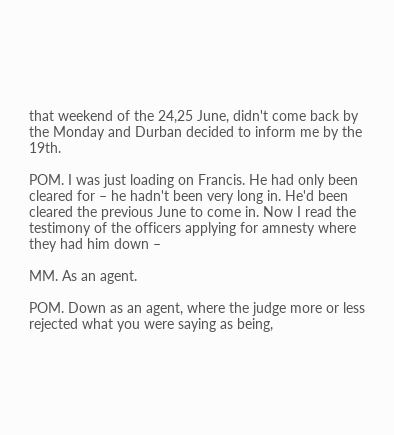that weekend of the 24,25 June, didn't come back by the Monday and Durban decided to inform me by the 19th.

POM. I was just loading on Francis. He had only been cleared for – he hadn't been very long in. He'd been cleared the previous June to come in. Now I read the testimony of the officers applying for amnesty where they had him down –

MM. As an agent.

POM. Down as an agent, where the judge more or less rejected what you were saying as being,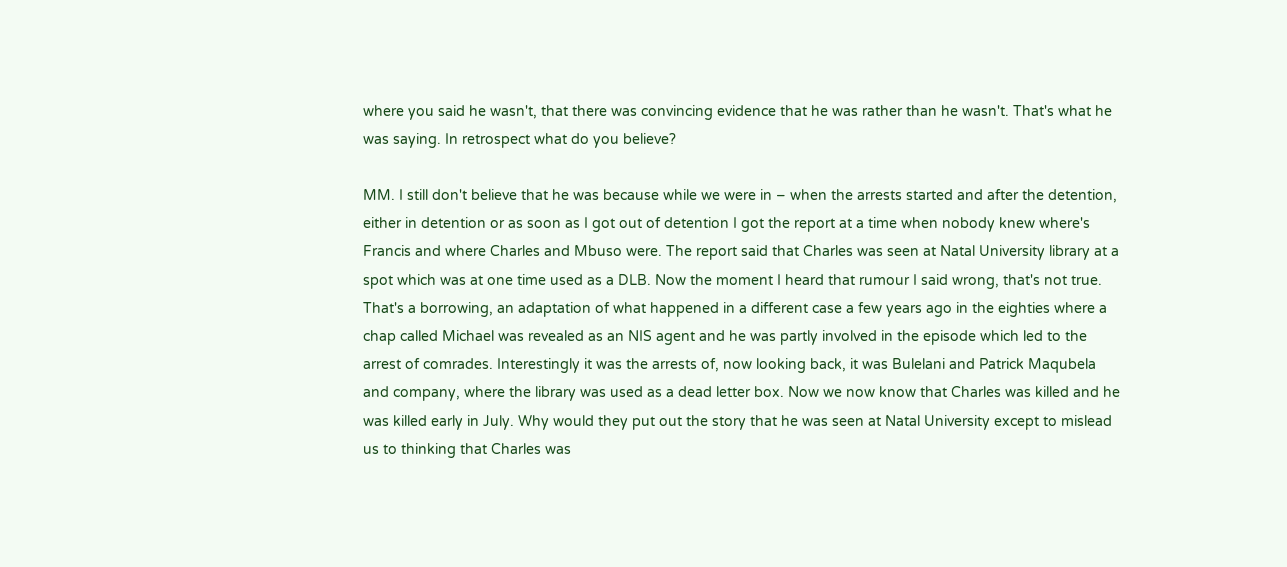where you said he wasn't, that there was convincing evidence that he was rather than he wasn't. That's what he was saying. In retrospect what do you believe?

MM. I still don't believe that he was because while we were in – when the arrests started and after the detention, either in detention or as soon as I got out of detention I got the report at a time when nobody knew where's Francis and where Charles and Mbuso were. The report said that Charles was seen at Natal University library at a spot which was at one time used as a DLB. Now the moment I heard that rumour I said wrong, that's not true. That's a borrowing, an adaptation of what happened in a different case a few years ago in the eighties where a chap called Michael was revealed as an NIS agent and he was partly involved in the episode which led to the arrest of comrades. Interestingly it was the arrests of, now looking back, it was Bulelani and Patrick Maqubela and company, where the library was used as a dead letter box. Now we now know that Charles was killed and he was killed early in July. Why would they put out the story that he was seen at Natal University except to mislead us to thinking that Charles was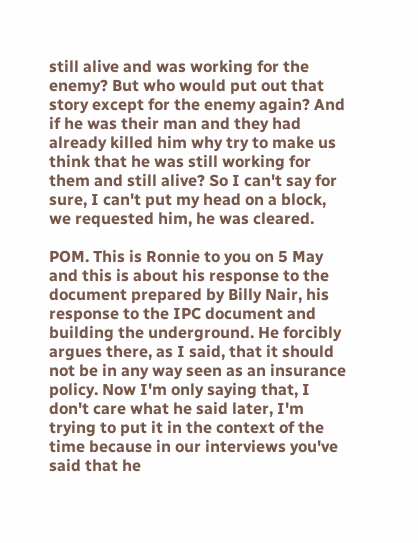still alive and was working for the enemy? But who would put out that story except for the enemy again? And if he was their man and they had already killed him why try to make us think that he was still working for them and still alive? So I can't say for sure, I can't put my head on a block, we requested him, he was cleared.

POM. This is Ronnie to you on 5 May and this is about his response to the document prepared by Billy Nair, his response to the IPC document and building the underground. He forcibly argues there, as I said, that it should not be in any way seen as an insurance policy. Now I'm only saying that, I don't care what he said later, I'm trying to put it in the context of the time because in our interviews you've said that he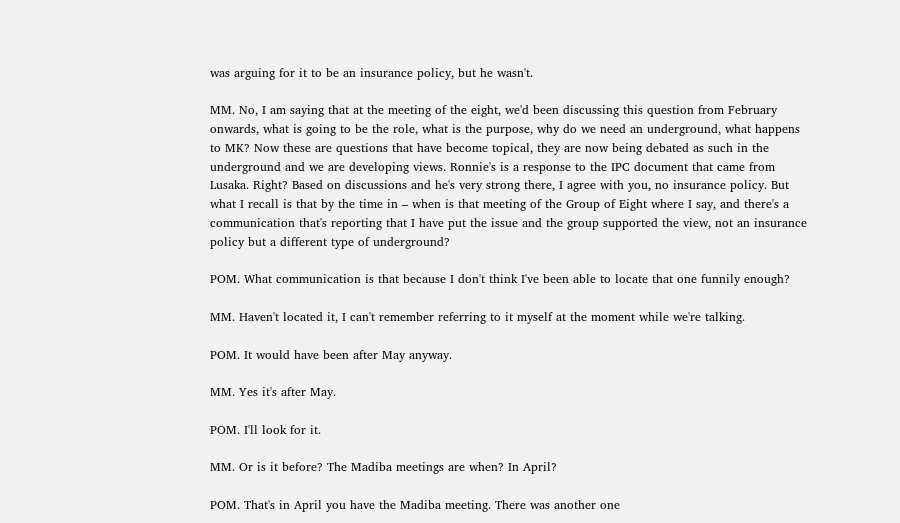was arguing for it to be an insurance policy, but he wasn't.

MM. No, I am saying that at the meeting of the eight, we'd been discussing this question from February onwards, what is going to be the role, what is the purpose, why do we need an underground, what happens to MK? Now these are questions that have become topical, they are now being debated as such in the underground and we are developing views. Ronnie's is a response to the IPC document that came from Lusaka. Right? Based on discussions and he's very strong there, I agree with you, no insurance policy. But what I recall is that by the time in – when is that meeting of the Group of Eight where I say, and there's a communication that's reporting that I have put the issue and the group supported the view, not an insurance policy but a different type of underground?

POM. What communication is that because I don't think I've been able to locate that one funnily enough?

MM. Haven't located it, I can't remember referring to it myself at the moment while we're talking.

POM. It would have been after May anyway.

MM. Yes it's after May.

POM. I'll look for it.

MM. Or is it before? The Madiba meetings are when? In April?

POM. That's in April you have the Madiba meeting. There was another one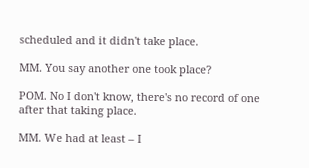scheduled and it didn't take place.

MM. You say another one took place?

POM. No I don't know, there's no record of one after that taking place.

MM. We had at least – I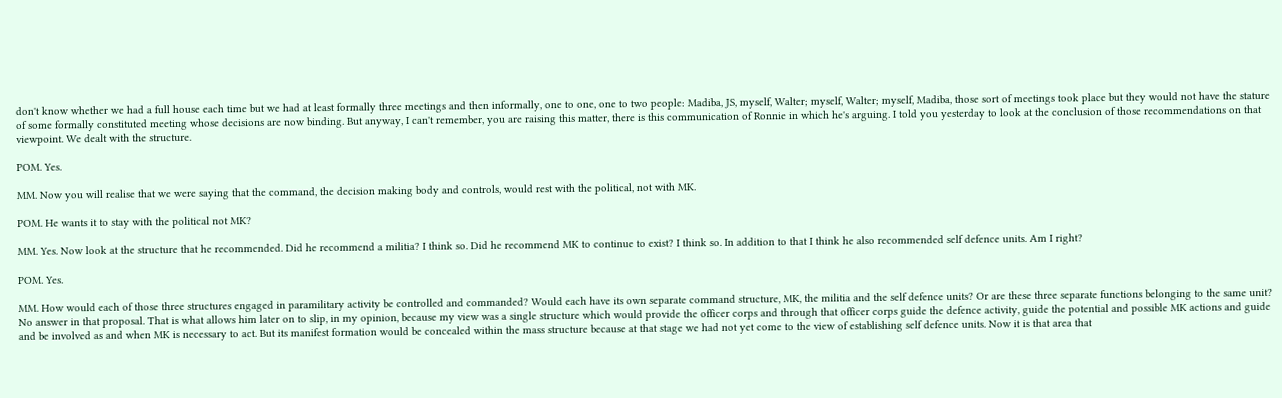don't know whether we had a full house each time but we had at least formally three meetings and then informally, one to one, one to two people: Madiba, JS, myself, Walter; myself, Walter; myself, Madiba, those sort of meetings took place but they would not have the stature of some formally constituted meeting whose decisions are now binding. But anyway, I can't remember, you are raising this matter, there is this communication of Ronnie in which he's arguing. I told you yesterday to look at the conclusion of those recommendations on that viewpoint. We dealt with the structure.

POM. Yes.

MM. Now you will realise that we were saying that the command, the decision making body and controls, would rest with the political, not with MK.

POM. He wants it to stay with the political not MK?

MM. Yes. Now look at the structure that he recommended. Did he recommend a militia? I think so. Did he recommend MK to continue to exist? I think so. In addition to that I think he also recommended self defence units. Am I right?

POM. Yes.

MM. How would each of those three structures engaged in paramilitary activity be controlled and commanded? Would each have its own separate command structure, MK, the militia and the self defence units? Or are these three separate functions belonging to the same unit? No answer in that proposal. That is what allows him later on to slip, in my opinion, because my view was a single structure which would provide the officer corps and through that officer corps guide the defence activity, guide the potential and possible MK actions and guide and be involved as and when MK is necessary to act. But its manifest formation would be concealed within the mass structure because at that stage we had not yet come to the view of establishing self defence units. Now it is that area that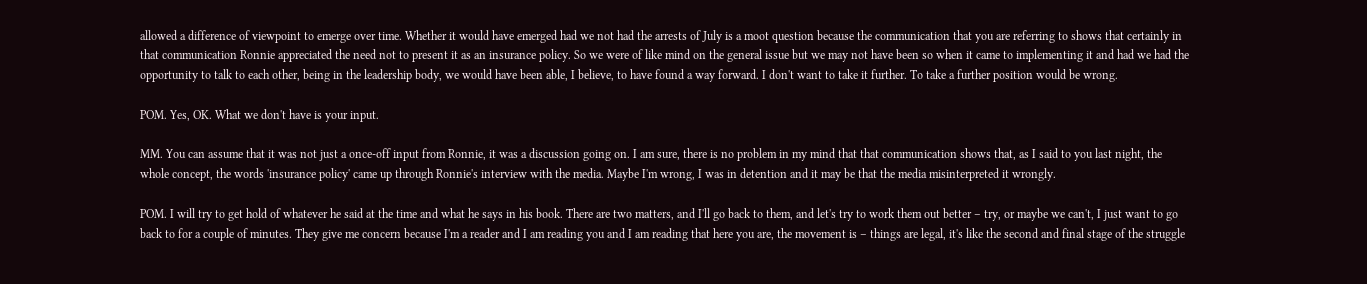allowed a difference of viewpoint to emerge over time. Whether it would have emerged had we not had the arrests of July is a moot question because the communication that you are referring to shows that certainly in that communication Ronnie appreciated the need not to present it as an insurance policy. So we were of like mind on the general issue but we may not have been so when it came to implementing it and had we had the opportunity to talk to each other, being in the leadership body, we would have been able, I believe, to have found a way forward. I don't want to take it further. To take a further position would be wrong.

POM. Yes, OK. What we don't have is your input.

MM. You can assume that it was not just a once-off input from Ronnie, it was a discussion going on. I am sure, there is no problem in my mind that that communication shows that, as I said to you last night, the whole concept, the words 'insurance policy' came up through Ronnie's interview with the media. Maybe I'm wrong, I was in detention and it may be that the media misinterpreted it wrongly.

POM. I will try to get hold of whatever he said at the time and what he says in his book. There are two matters, and I'll go back to them, and let's try to work them out better – try, or maybe we can't, I just want to go back to for a couple of minutes. They give me concern because I'm a reader and I am reading you and I am reading that here you are, the movement is – things are legal, it's like the second and final stage of the struggle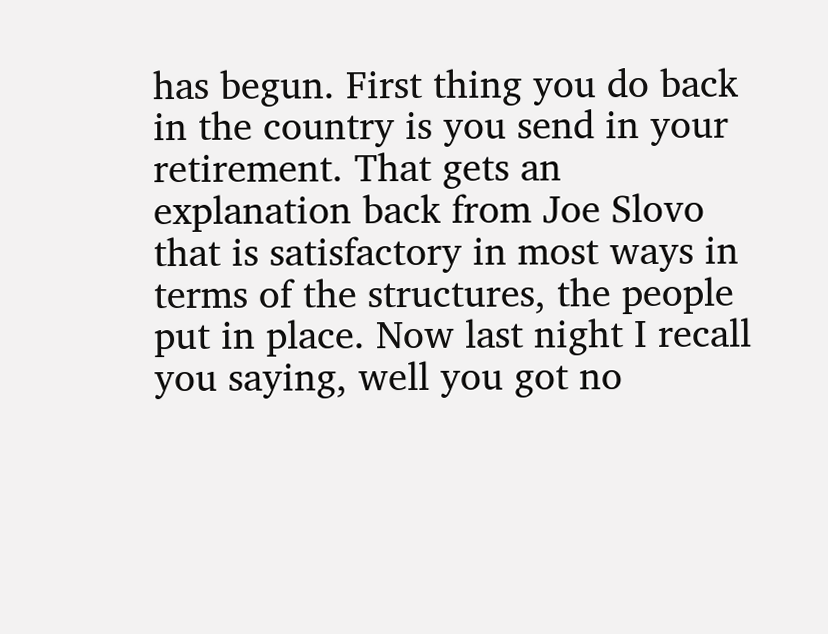has begun. First thing you do back in the country is you send in your retirement. That gets an explanation back from Joe Slovo that is satisfactory in most ways in terms of the structures, the people put in place. Now last night I recall you saying, well you got no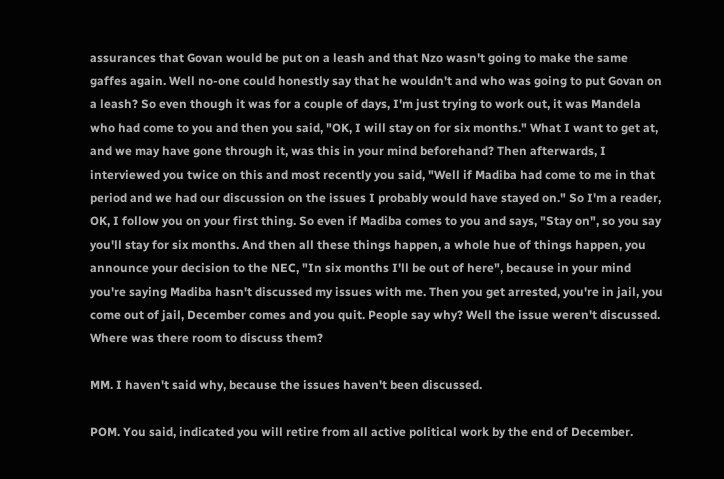assurances that Govan would be put on a leash and that Nzo wasn't going to make the same gaffes again. Well no-one could honestly say that he wouldn't and who was going to put Govan on a leash? So even though it was for a couple of days, I'm just trying to work out, it was Mandela who had come to you and then you said, "OK, I will stay on for six months." What I want to get at, and we may have gone through it, was this in your mind beforehand? Then afterwards, I interviewed you twice on this and most recently you said, "Well if Madiba had come to me in that period and we had our discussion on the issues I probably would have stayed on." So I'm a reader, OK, I follow you on your first thing. So even if Madiba comes to you and says, "Stay on", so you say you'll stay for six months. And then all these things happen, a whole hue of things happen, you announce your decision to the NEC, "In six months I'll be out of here", because in your mind you're saying Madiba hasn't discussed my issues with me. Then you get arrested, you're in jail, you come out of jail, December comes and you quit. People say why? Well the issue weren't discussed. Where was there room to discuss them?

MM. I haven't said why, because the issues haven't been discussed.

POM. You said, indicated you will retire from all active political work by the end of December.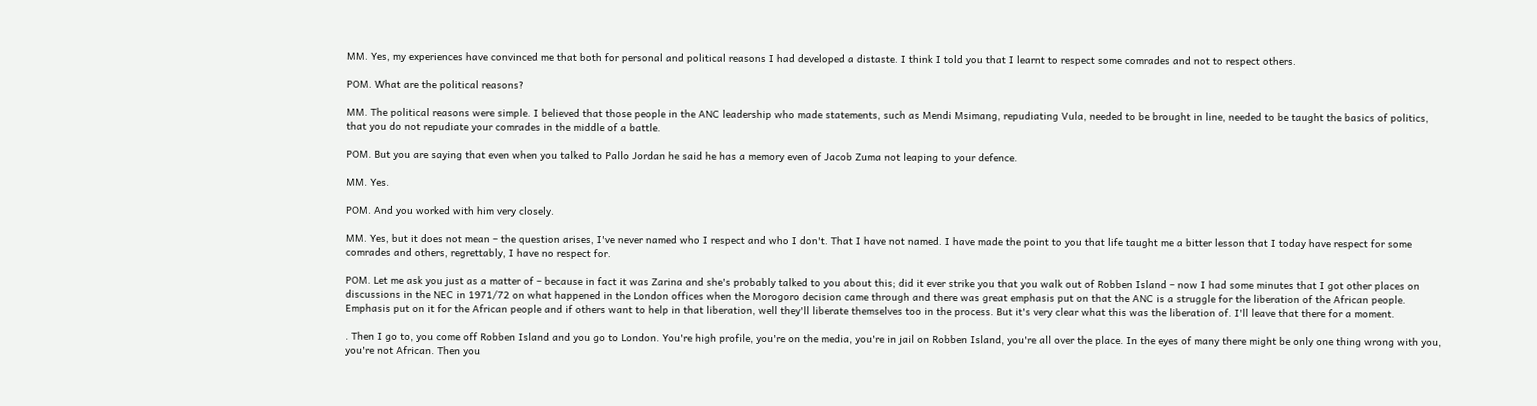MM. Yes, my experiences have convinced me that both for personal and political reasons I had developed a distaste. I think I told you that I learnt to respect some comrades and not to respect others.

POM. What are the political reasons?

MM. The political reasons were simple. I believed that those people in the ANC leadership who made statements, such as Mendi Msimang, repudiating Vula, needed to be brought in line, needed to be taught the basics of politics, that you do not repudiate your comrades in the middle of a battle.

POM. But you are saying that even when you talked to Pallo Jordan he said he has a memory even of Jacob Zuma not leaping to your defence.

MM. Yes.

POM. And you worked with him very closely.

MM. Yes, but it does not mean – the question arises, I've never named who I respect and who I don't. That I have not named. I have made the point to you that life taught me a bitter lesson that I today have respect for some comrades and others, regrettably, I have no respect for.

POM. Let me ask you just as a matter of – because in fact it was Zarina and she's probably talked to you about this; did it ever strike you that you walk out of Robben Island – now I had some minutes that I got other places on discussions in the NEC in 1971/72 on what happened in the London offices when the Morogoro decision came through and there was great emphasis put on that the ANC is a struggle for the liberation of the African people. Emphasis put on it for the African people and if others want to help in that liberation, well they'll liberate themselves too in the process. But it's very clear what this was the liberation of. I'll leave that there for a moment.

. Then I go to, you come off Robben Island and you go to London. You're high profile, you're on the media, you're in jail on Robben Island, you're all over the place. In the eyes of many there might be only one thing wrong with you, you're not African. Then you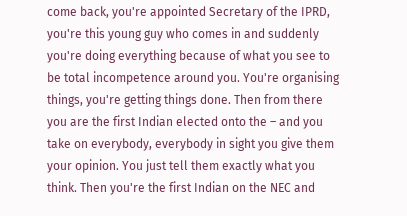come back, you're appointed Secretary of the IPRD, you're this young guy who comes in and suddenly you're doing everything because of what you see to be total incompetence around you. You're organising things, you're getting things done. Then from there you are the first Indian elected onto the – and you take on everybody, everybody in sight you give them your opinion. You just tell them exactly what you think. Then you're the first Indian on the NEC and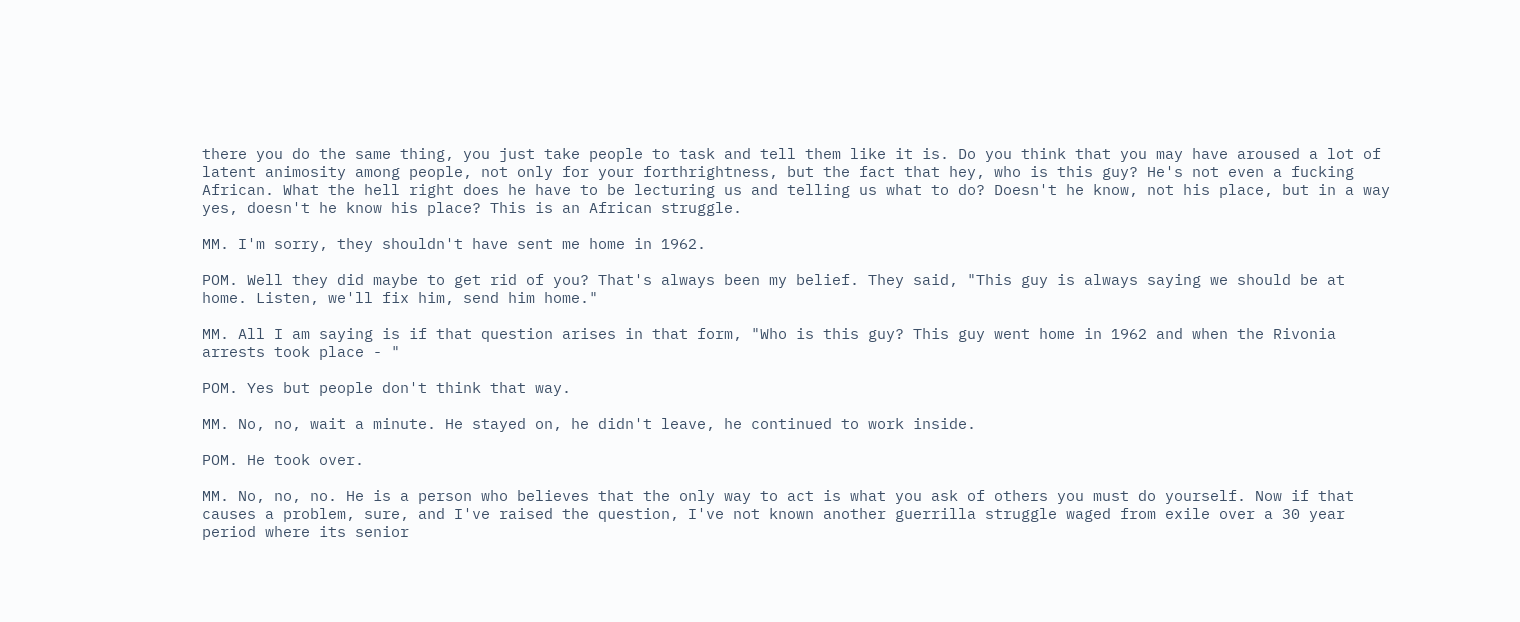there you do the same thing, you just take people to task and tell them like it is. Do you think that you may have aroused a lot of latent animosity among people, not only for your forthrightness, but the fact that hey, who is this guy? He's not even a fucking African. What the hell right does he have to be lecturing us and telling us what to do? Doesn't he know, not his place, but in a way yes, doesn't he know his place? This is an African struggle.

MM. I'm sorry, they shouldn't have sent me home in 1962.

POM. Well they did maybe to get rid of you? That's always been my belief. They said, "This guy is always saying we should be at home. Listen, we'll fix him, send him home."

MM. All I am saying is if that question arises in that form, "Who is this guy? This guy went home in 1962 and when the Rivonia arrests took place - "

POM. Yes but people don't think that way.

MM. No, no, wait a minute. He stayed on, he didn't leave, he continued to work inside.

POM. He took over.

MM. No, no, no. He is a person who believes that the only way to act is what you ask of others you must do yourself. Now if that causes a problem, sure, and I've raised the question, I've not known another guerrilla struggle waged from exile over a 30 year period where its senior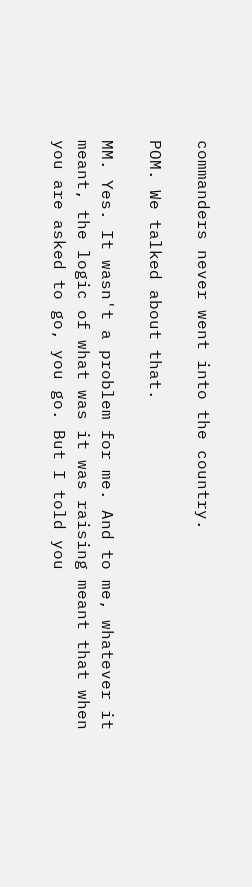commanders never went into the country.

POM. We talked about that.

MM. Yes. It wasn't a problem for me. And to me, whatever it meant, the logic of what was it was raising meant that when you are asked to go, you go. But I told you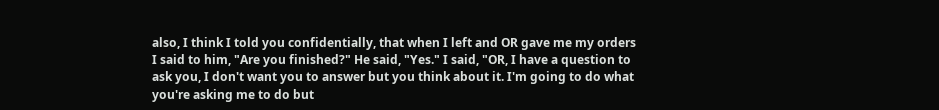also, I think I told you confidentially, that when I left and OR gave me my orders I said to him, "Are you finished?" He said, "Yes." I said, "OR, I have a question to ask you, I don't want you to answer but you think about it. I'm going to do what you're asking me to do but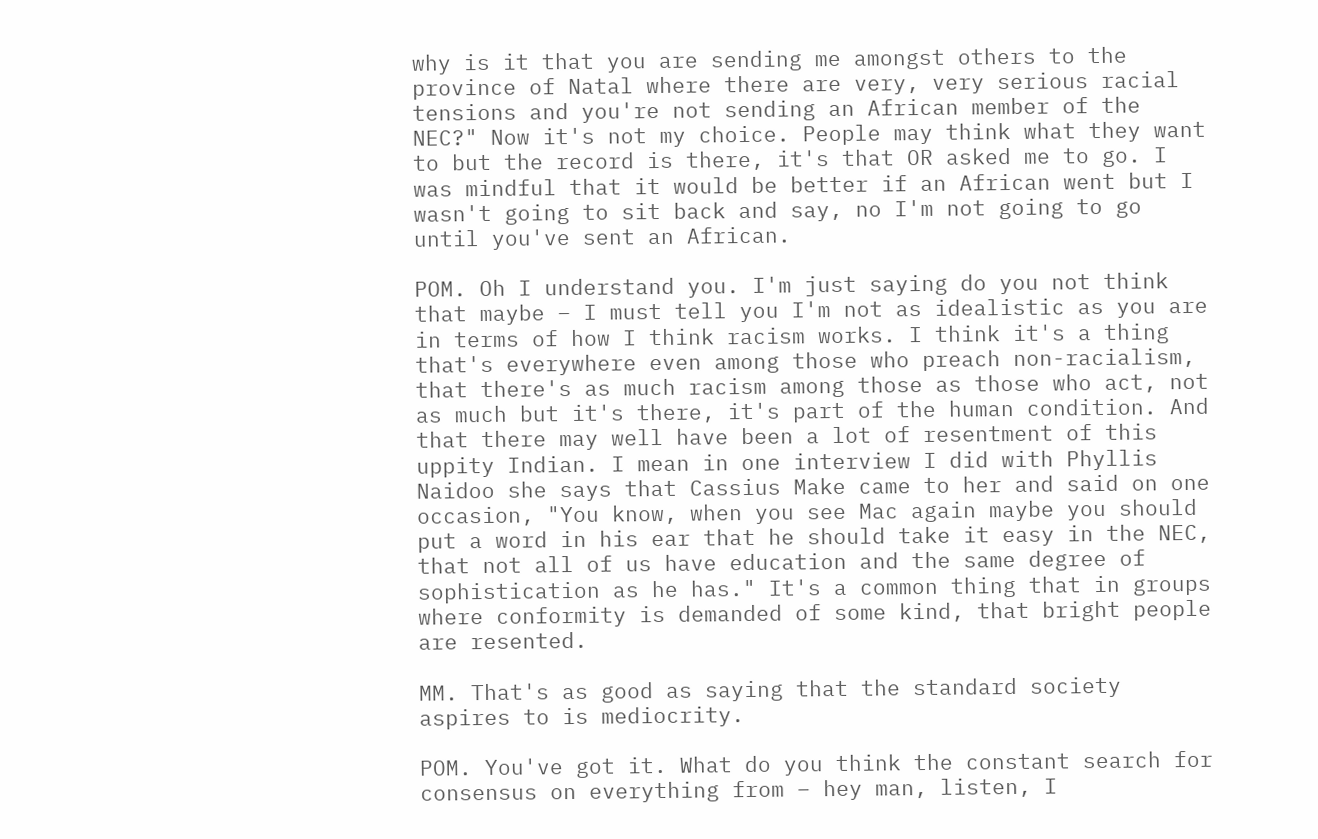why is it that you are sending me amongst others to the province of Natal where there are very, very serious racial tensions and you're not sending an African member of the NEC?" Now it's not my choice. People may think what they want to but the record is there, it's that OR asked me to go. I was mindful that it would be better if an African went but I wasn't going to sit back and say, no I'm not going to go until you've sent an African.

POM. Oh I understand you. I'm just saying do you not think that maybe – I must tell you I'm not as idealistic as you are in terms of how I think racism works. I think it's a thing that's everywhere even among those who preach non-racialism, that there's as much racism among those as those who act, not as much but it's there, it's part of the human condition. And that there may well have been a lot of resentment of this uppity Indian. I mean in one interview I did with Phyllis Naidoo she says that Cassius Make came to her and said on one occasion, "You know, when you see Mac again maybe you should put a word in his ear that he should take it easy in the NEC, that not all of us have education and the same degree of sophistication as he has." It's a common thing that in groups where conformity is demanded of some kind, that bright people are resented.

MM. That's as good as saying that the standard society aspires to is mediocrity.

POM. You've got it. What do you think the constant search for consensus on everything from – hey man, listen, I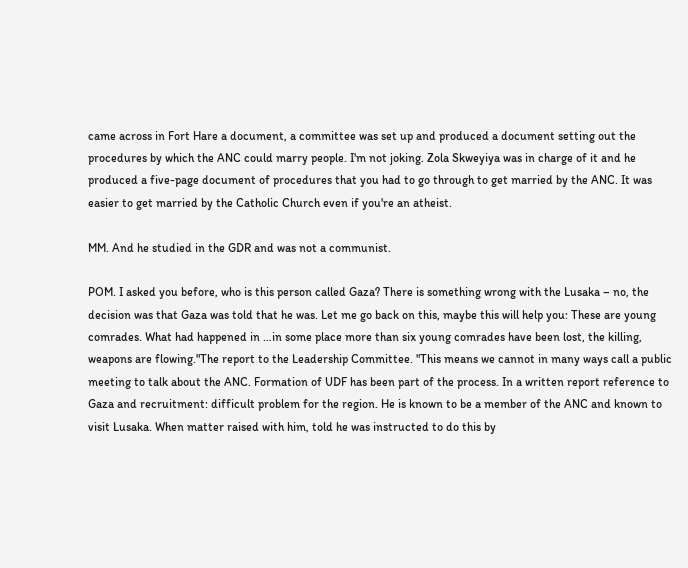came across in Fort Hare a document, a committee was set up and produced a document setting out the procedures by which the ANC could marry people. I'm not joking. Zola Skweyiya was in charge of it and he produced a five-page document of procedures that you had to go through to get married by the ANC. It was easier to get married by the Catholic Church even if you're an atheist.

MM. And he studied in the GDR and was not a communist.

POM. I asked you before, who is this person called Gaza? There is something wrong with the Lusaka – no, the decision was that Gaza was told that he was. Let me go back on this, maybe this will help you: These are young comrades. What had happened in …in some place more than six young comrades have been lost, the killing, weapons are flowing."The report to the Leadership Committee. "This means we cannot in many ways call a public meeting to talk about the ANC. Formation of UDF has been part of the process. In a written report reference to Gaza and recruitment: difficult problem for the region. He is known to be a member of the ANC and known to visit Lusaka. When matter raised with him, told he was instructed to do this by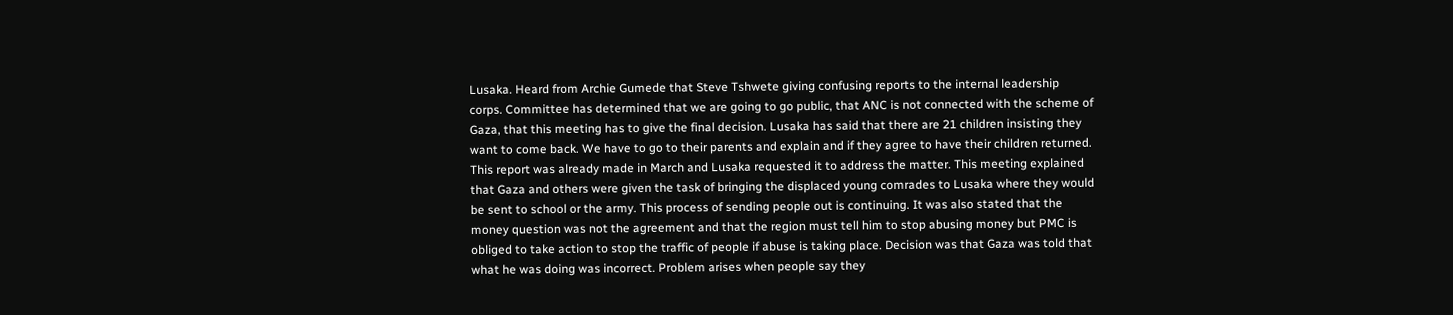Lusaka. Heard from Archie Gumede that Steve Tshwete giving confusing reports to the internal leadership corps. Committee has determined that we are going to go public, that ANC is not connected with the scheme of Gaza, that this meeting has to give the final decision. Lusaka has said that there are 21 children insisting they want to come back. We have to go to their parents and explain and if they agree to have their children returned. This report was already made in March and Lusaka requested it to address the matter. This meeting explained that Gaza and others were given the task of bringing the displaced young comrades to Lusaka where they would be sent to school or the army. This process of sending people out is continuing. It was also stated that the money question was not the agreement and that the region must tell him to stop abusing money but PMC is obliged to take action to stop the traffic of people if abuse is taking place. Decision was that Gaza was told that what he was doing was incorrect. Problem arises when people say they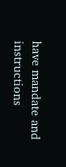have mandate and instructions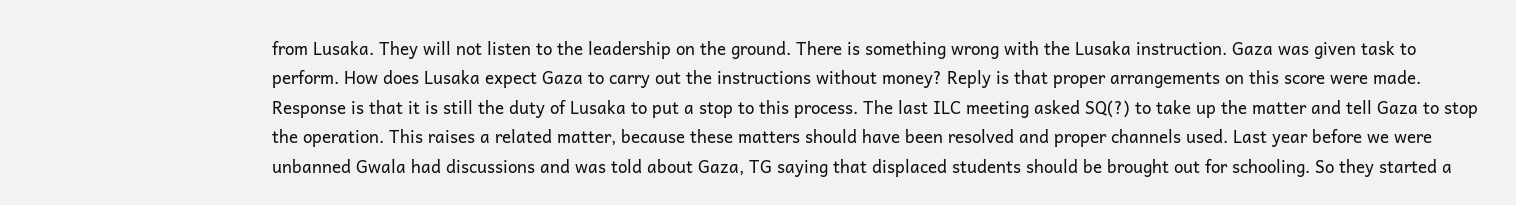from Lusaka. They will not listen to the leadership on the ground. There is something wrong with the Lusaka instruction. Gaza was given task to perform. How does Lusaka expect Gaza to carry out the instructions without money? Reply is that proper arrangements on this score were made. Response is that it is still the duty of Lusaka to put a stop to this process. The last ILC meeting asked SQ(?) to take up the matter and tell Gaza to stop the operation. This raises a related matter, because these matters should have been resolved and proper channels used. Last year before we were unbanned Gwala had discussions and was told about Gaza, TG saying that displaced students should be brought out for schooling. So they started a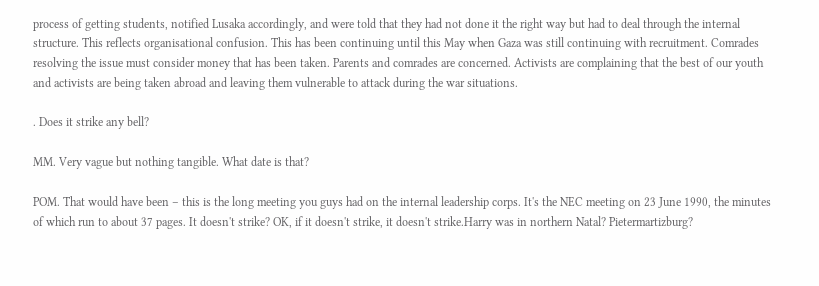process of getting students, notified Lusaka accordingly, and were told that they had not done it the right way but had to deal through the internal structure. This reflects organisational confusion. This has been continuing until this May when Gaza was still continuing with recruitment. Comrades resolving the issue must consider money that has been taken. Parents and comrades are concerned. Activists are complaining that the best of our youth and activists are being taken abroad and leaving them vulnerable to attack during the war situations.

. Does it strike any bell?

MM. Very vague but nothing tangible. What date is that?

POM. That would have been – this is the long meeting you guys had on the internal leadership corps. It's the NEC meeting on 23 June 1990, the minutes of which run to about 37 pages. It doesn't strike? OK, if it doesn't strike, it doesn't strike.Harry was in northern Natal? Pietermartizburg?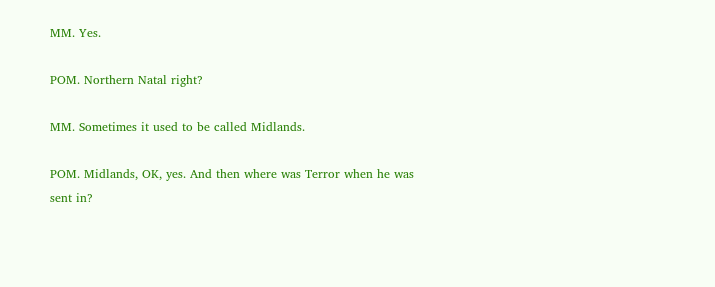MM. Yes.

POM. Northern Natal right?

MM. Sometimes it used to be called Midlands.

POM. Midlands, OK, yes. And then where was Terror when he was sent in?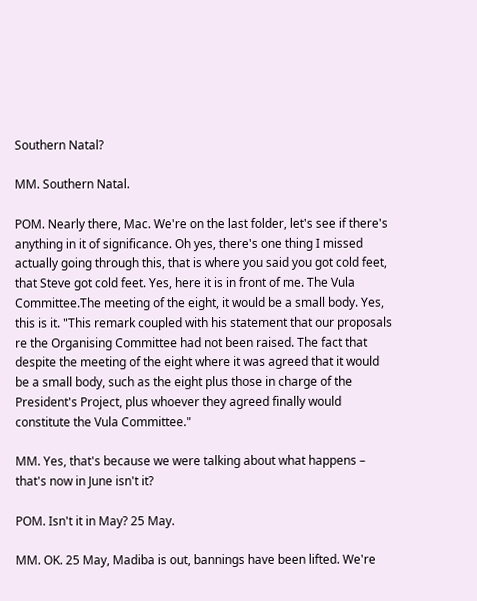Southern Natal?

MM. Southern Natal.

POM. Nearly there, Mac. We're on the last folder, let's see if there's anything in it of significance. Oh yes, there's one thing I missed actually going through this, that is where you said you got cold feet, that Steve got cold feet. Yes, here it is in front of me. The Vula Committee.The meeting of the eight, it would be a small body. Yes, this is it. "This remark coupled with his statement that our proposals re the Organising Committee had not been raised. The fact that despite the meeting of the eight where it was agreed that it would be a small body, such as the eight plus those in charge of the President's Project, plus whoever they agreed finally would constitute the Vula Committee."

MM. Yes, that's because we were talking about what happens – that's now in June isn't it?

POM. Isn't it in May? 25 May.

MM. OK. 25 May, Madiba is out, bannings have been lifted. We're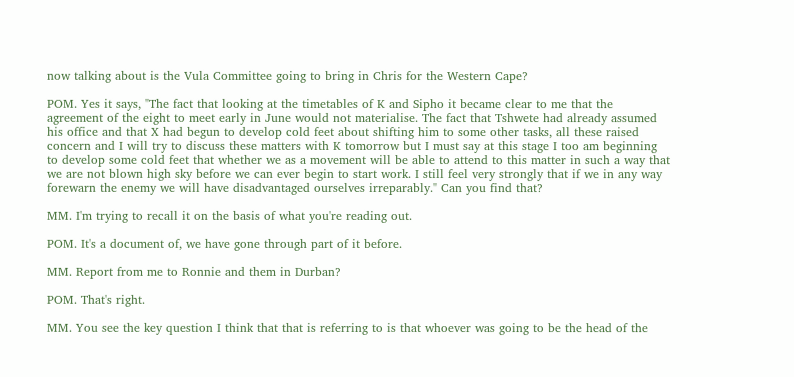now talking about is the Vula Committee going to bring in Chris for the Western Cape?

POM. Yes it says, "The fact that looking at the timetables of K and Sipho it became clear to me that the agreement of the eight to meet early in June would not materialise. The fact that Tshwete had already assumed his office and that X had begun to develop cold feet about shifting him to some other tasks, all these raised concern and I will try to discuss these matters with K tomorrow but I must say at this stage I too am beginning to develop some cold feet that whether we as a movement will be able to attend to this matter in such a way that we are not blown high sky before we can ever begin to start work. I still feel very strongly that if we in any way forewarn the enemy we will have disadvantaged ourselves irreparably." Can you find that?

MM. I'm trying to recall it on the basis of what you're reading out.

POM. It's a document of, we have gone through part of it before.

MM. Report from me to Ronnie and them in Durban?

POM. That's right.

MM. You see the key question I think that that is referring to is that whoever was going to be the head of the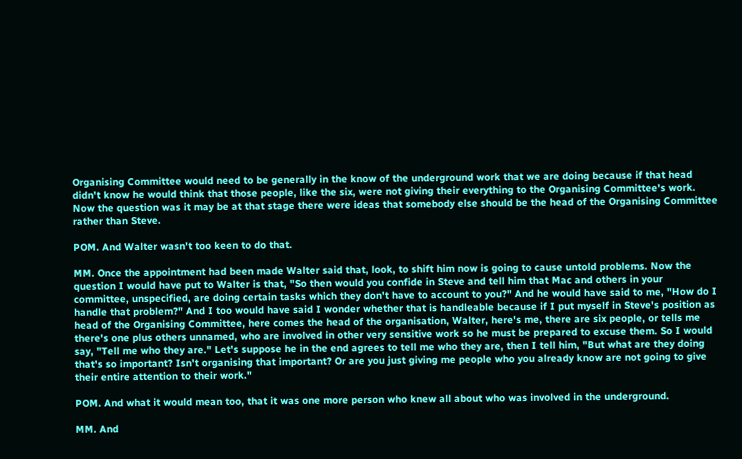Organising Committee would need to be generally in the know of the underground work that we are doing because if that head didn't know he would think that those people, like the six, were not giving their everything to the Organising Committee's work. Now the question was it may be at that stage there were ideas that somebody else should be the head of the Organising Committee rather than Steve.

POM. And Walter wasn't too keen to do that.

MM. Once the appointment had been made Walter said that, look, to shift him now is going to cause untold problems. Now the question I would have put to Walter is that, "So then would you confide in Steve and tell him that Mac and others in your committee, unspecified, are doing certain tasks which they don't have to account to you?" And he would have said to me, "How do I handle that problem?" And I too would have said I wonder whether that is handleable because if I put myself in Steve's position as head of the Organising Committee, here comes the head of the organisation, Walter, here's me, there are six people, or tells me there's one plus others unnamed, who are involved in other very sensitive work so he must be prepared to excuse them. So I would say, "Tell me who they are." Let's suppose he in the end agrees to tell me who they are, then I tell him, "But what are they doing that's so important? Isn't organising that important? Or are you just giving me people who you already know are not going to give their entire attention to their work."

POM. And what it would mean too, that it was one more person who knew all about who was involved in the underground.

MM. And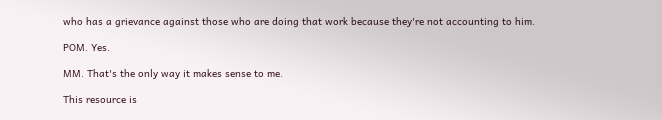who has a grievance against those who are doing that work because they're not accounting to him.

POM. Yes.

MM. That's the only way it makes sense to me.

This resource is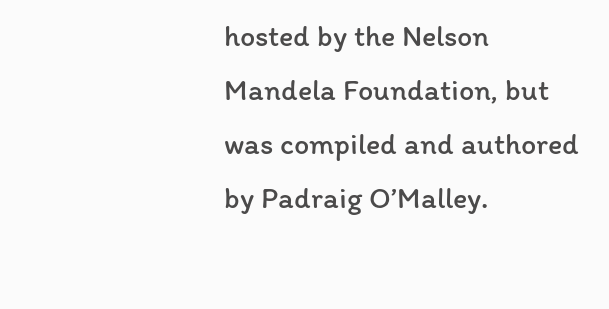hosted by the Nelson Mandela Foundation, but was compiled and authored by Padraig O’Malley.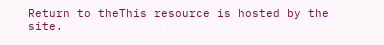Return to theThis resource is hosted by the site.